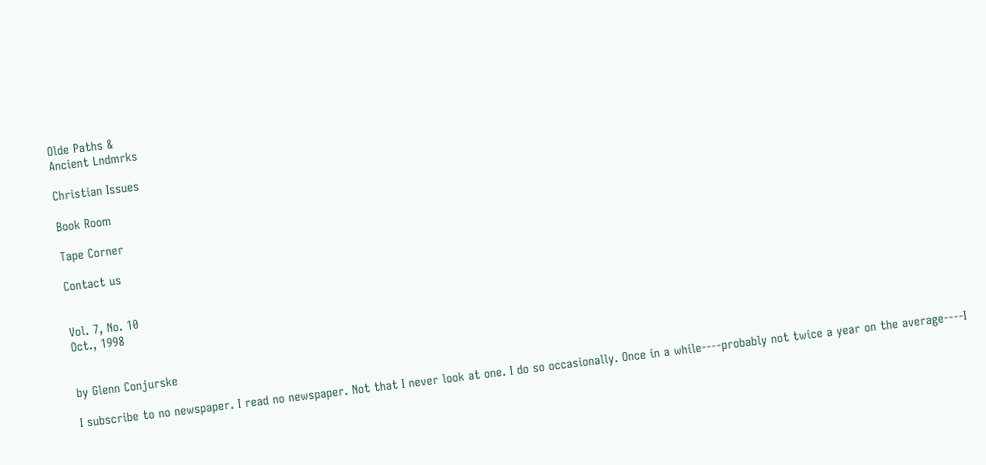Olde Paths &
Ancient Lndmrks

Christian Issues

Book Room

Tape Corner

Contact us


Vol. 7, No. 10
Oct., 1998


by Glenn Conjurske

I subscribe to no newspaper. I read no newspaper. Not that I never look at one. I do so occasionally. Once in a while----probably not twice a year on the average----I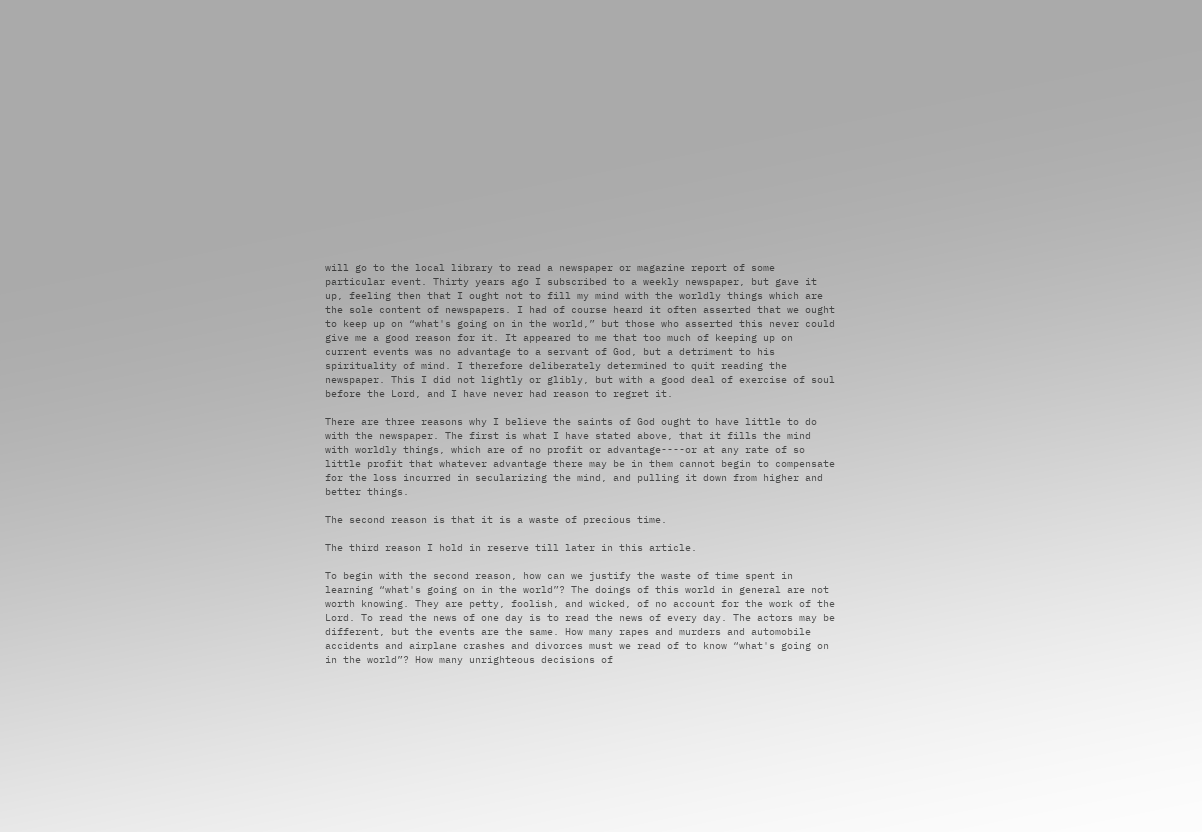will go to the local library to read a newspaper or magazine report of some particular event. Thirty years ago I subscribed to a weekly newspaper, but gave it up, feeling then that I ought not to fill my mind with the worldly things which are the sole content of newspapers. I had of course heard it often asserted that we ought to keep up on “what's going on in the world,” but those who asserted this never could give me a good reason for it. It appeared to me that too much of keeping up on current events was no advantage to a servant of God, but a detriment to his spirituality of mind. I therefore deliberately determined to quit reading the newspaper. This I did not lightly or glibly, but with a good deal of exercise of soul before the Lord, and I have never had reason to regret it.

There are three reasons why I believe the saints of God ought to have little to do with the newspaper. The first is what I have stated above, that it fills the mind with worldly things, which are of no profit or advantage----or at any rate of so little profit that whatever advantage there may be in them cannot begin to compensate for the loss incurred in secularizing the mind, and pulling it down from higher and better things.

The second reason is that it is a waste of precious time.

The third reason I hold in reserve till later in this article.

To begin with the second reason, how can we justify the waste of time spent in learning “what's going on in the world”? The doings of this world in general are not worth knowing. They are petty, foolish, and wicked, of no account for the work of the Lord. To read the news of one day is to read the news of every day. The actors may be different, but the events are the same. How many rapes and murders and automobile accidents and airplane crashes and divorces must we read of to know “what's going on in the world”? How many unrighteous decisions of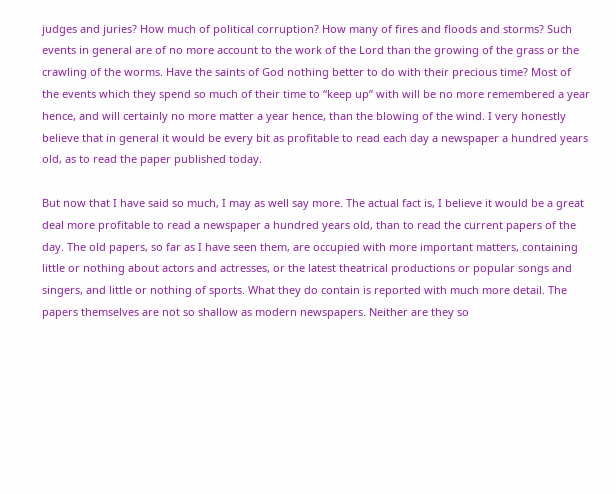judges and juries? How much of political corruption? How many of fires and floods and storms? Such events in general are of no more account to the work of the Lord than the growing of the grass or the crawling of the worms. Have the saints of God nothing better to do with their precious time? Most of the events which they spend so much of their time to “keep up” with will be no more remembered a year hence, and will certainly no more matter a year hence, than the blowing of the wind. I very honestly believe that in general it would be every bit as profitable to read each day a newspaper a hundred years old, as to read the paper published today.

But now that I have said so much, I may as well say more. The actual fact is, I believe it would be a great deal more profitable to read a newspaper a hundred years old, than to read the current papers of the day. The old papers, so far as I have seen them, are occupied with more important matters, containing little or nothing about actors and actresses, or the latest theatrical productions or popular songs and singers, and little or nothing of sports. What they do contain is reported with much more detail. The papers themselves are not so shallow as modern newspapers. Neither are they so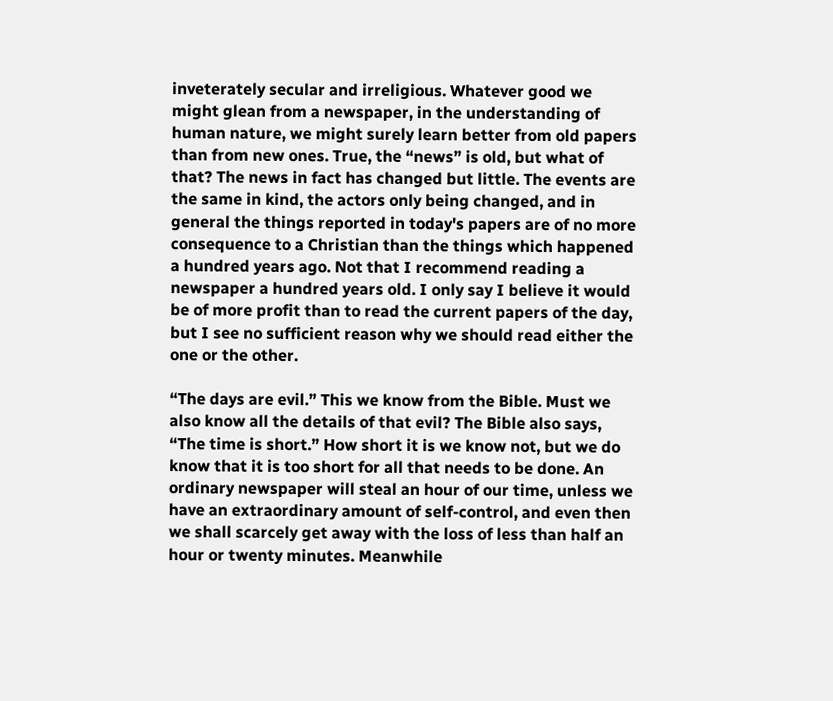inveterately secular and irreligious. Whatever good we might glean from a newspaper, in the understanding of human nature, we might surely learn better from old papers than from new ones. True, the “news” is old, but what of that? The news in fact has changed but little. The events are the same in kind, the actors only being changed, and in general the things reported in today's papers are of no more consequence to a Christian than the things which happened a hundred years ago. Not that I recommend reading a newspaper a hundred years old. I only say I believe it would be of more profit than to read the current papers of the day, but I see no sufficient reason why we should read either the one or the other.

“The days are evil.” This we know from the Bible. Must we also know all the details of that evil? The Bible also says, “The time is short.” How short it is we know not, but we do know that it is too short for all that needs to be done. An ordinary newspaper will steal an hour of our time, unless we have an extraordinary amount of self-control, and even then we shall scarcely get away with the loss of less than half an hour or twenty minutes. Meanwhile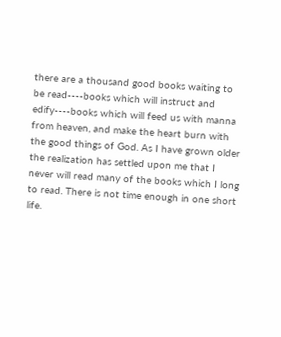there are a thousand good books waiting to be read----books which will instruct and edify----books which will feed us with manna from heaven, and make the heart burn with the good things of God. As I have grown older the realization has settled upon me that I never will read many of the books which I long to read. There is not time enough in one short life.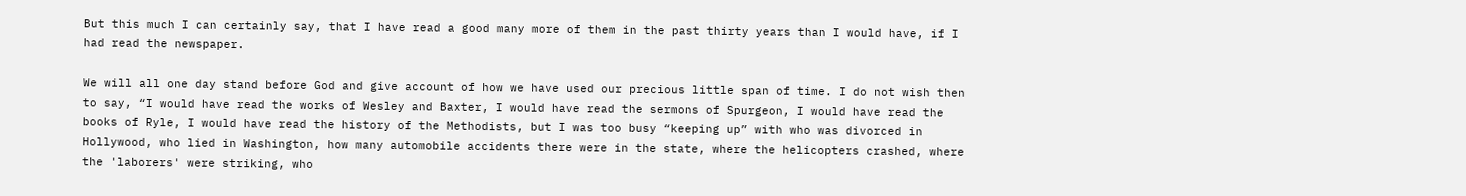But this much I can certainly say, that I have read a good many more of them in the past thirty years than I would have, if I had read the newspaper.

We will all one day stand before God and give account of how we have used our precious little span of time. I do not wish then to say, “I would have read the works of Wesley and Baxter, I would have read the sermons of Spurgeon, I would have read the books of Ryle, I would have read the history of the Methodists, but I was too busy “keeping up” with who was divorced in Hollywood, who lied in Washington, how many automobile accidents there were in the state, where the helicopters crashed, where the 'laborers' were striking, who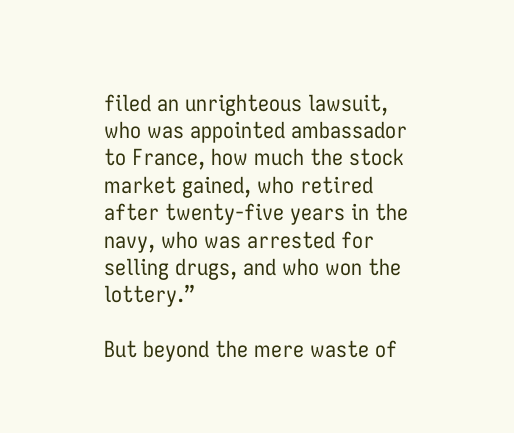filed an unrighteous lawsuit, who was appointed ambassador to France, how much the stock market gained, who retired after twenty-five years in the navy, who was arrested for selling drugs, and who won the lottery.”

But beyond the mere waste of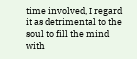time involved, I regard it as detrimental to the soul to fill the mind with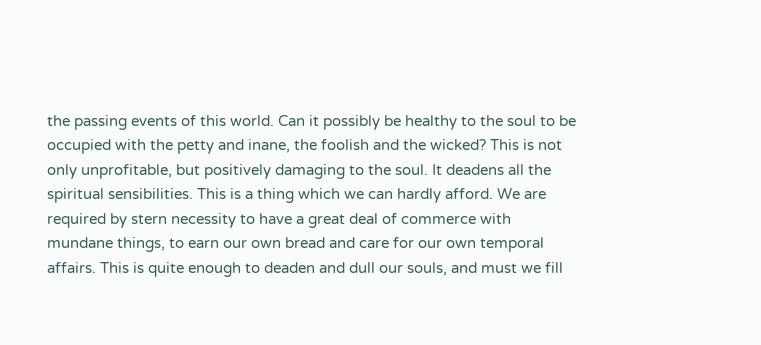the passing events of this world. Can it possibly be healthy to the soul to be occupied with the petty and inane, the foolish and the wicked? This is not only unprofitable, but positively damaging to the soul. It deadens all the spiritual sensibilities. This is a thing which we can hardly afford. We are required by stern necessity to have a great deal of commerce with mundane things, to earn our own bread and care for our own temporal affairs. This is quite enough to deaden and dull our souls, and must we fill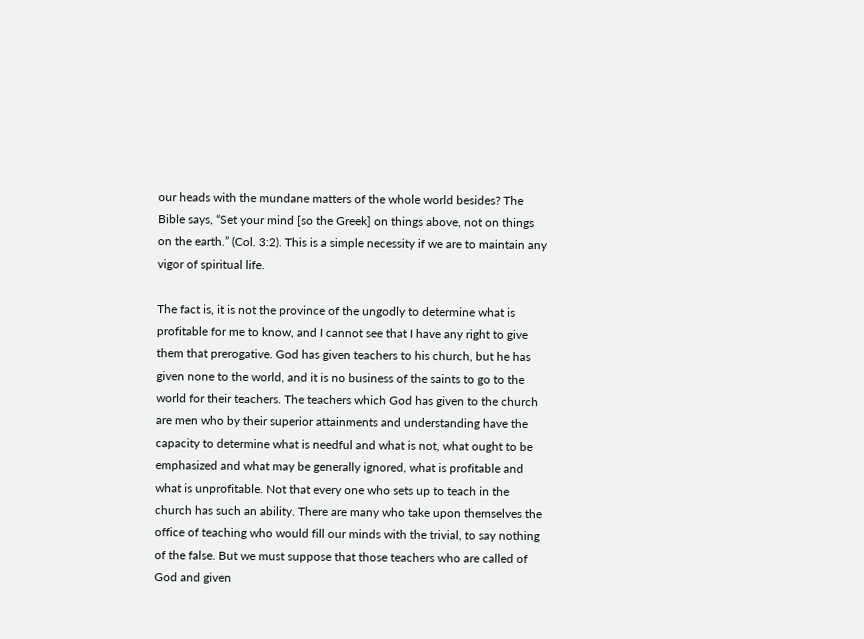our heads with the mundane matters of the whole world besides? The Bible says, “Set your mind [so the Greek] on things above, not on things on the earth.” (Col. 3:2). This is a simple necessity if we are to maintain any vigor of spiritual life.

The fact is, it is not the province of the ungodly to determine what is profitable for me to know, and I cannot see that I have any right to give them that prerogative. God has given teachers to his church, but he has given none to the world, and it is no business of the saints to go to the world for their teachers. The teachers which God has given to the church are men who by their superior attainments and understanding have the capacity to determine what is needful and what is not, what ought to be emphasized and what may be generally ignored, what is profitable and what is unprofitable. Not that every one who sets up to teach in the church has such an ability. There are many who take upon themselves the office of teaching who would fill our minds with the trivial, to say nothing of the false. But we must suppose that those teachers who are called of God and given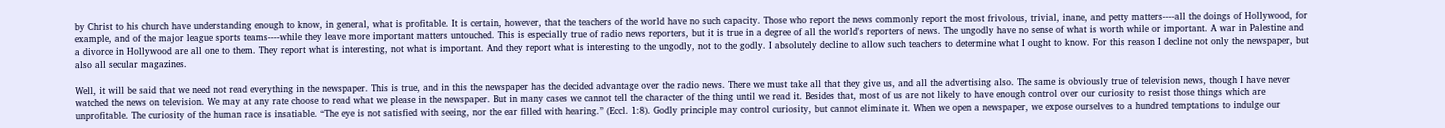by Christ to his church have understanding enough to know, in general, what is profitable. It is certain, however, that the teachers of the world have no such capacity. Those who report the news commonly report the most frivolous, trivial, inane, and petty matters----all the doings of Hollywood, for example, and of the major league sports teams----while they leave more important matters untouched. This is especially true of radio news reporters, but it is true in a degree of all the world's reporters of news. The ungodly have no sense of what is worth while or important. A war in Palestine and a divorce in Hollywood are all one to them. They report what is interesting, not what is important. And they report what is interesting to the ungodly, not to the godly. I absolutely decline to allow such teachers to determine what I ought to know. For this reason I decline not only the newspaper, but also all secular magazines.

Well, it will be said that we need not read everything in the newspaper. This is true, and in this the newspaper has the decided advantage over the radio news. There we must take all that they give us, and all the advertising also. The same is obviously true of television news, though I have never watched the news on television. We may at any rate choose to read what we please in the newspaper. But in many cases we cannot tell the character of the thing until we read it. Besides that, most of us are not likely to have enough control over our curiosity to resist those things which are unprofitable. The curiosity of the human race is insatiable. “The eye is not satisfied with seeing, nor the ear filled with hearing.” (Eccl. 1:8). Godly principle may control curiosity, but cannot eliminate it. When we open a newspaper, we expose ourselves to a hundred temptations to indulge our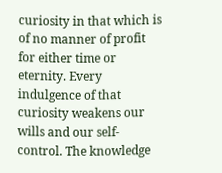curiosity in that which is of no manner of profit for either time or eternity. Every indulgence of that curiosity weakens our wills and our self-control. The knowledge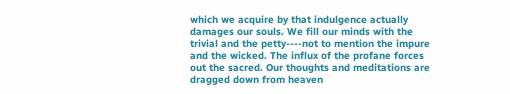which we acquire by that indulgence actually damages our souls. We fill our minds with the trivial and the petty----not to mention the impure and the wicked. The influx of the profane forces out the sacred. Our thoughts and meditations are dragged down from heaven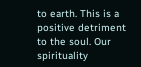to earth. This is a positive detriment to the soul. Our spirituality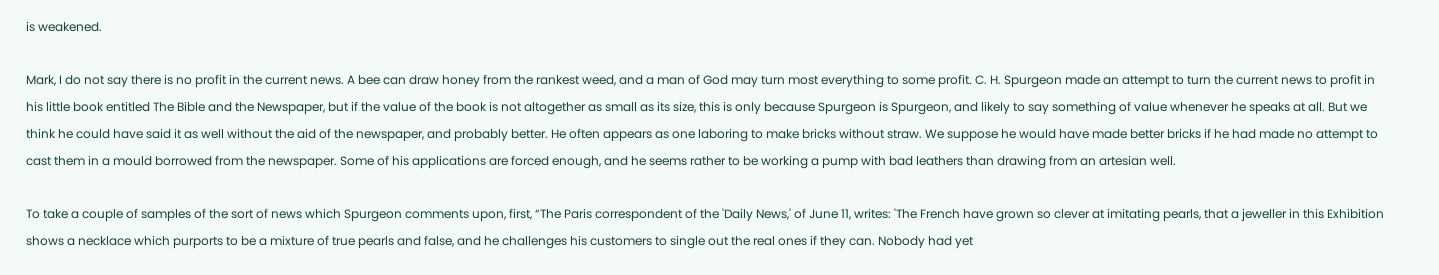is weakened.

Mark, I do not say there is no profit in the current news. A bee can draw honey from the rankest weed, and a man of God may turn most everything to some profit. C. H. Spurgeon made an attempt to turn the current news to profit in his little book entitled The Bible and the Newspaper, but if the value of the book is not altogether as small as its size, this is only because Spurgeon is Spurgeon, and likely to say something of value whenever he speaks at all. But we think he could have said it as well without the aid of the newspaper, and probably better. He often appears as one laboring to make bricks without straw. We suppose he would have made better bricks if he had made no attempt to cast them in a mould borrowed from the newspaper. Some of his applications are forced enough, and he seems rather to be working a pump with bad leathers than drawing from an artesian well.

To take a couple of samples of the sort of news which Spurgeon comments upon, first, “The Paris correspondent of the 'Daily News,' of June 11, writes: 'The French have grown so clever at imitating pearls, that a jeweller in this Exhibition shows a necklace which purports to be a mixture of true pearls and false, and he challenges his customers to single out the real ones if they can. Nobody had yet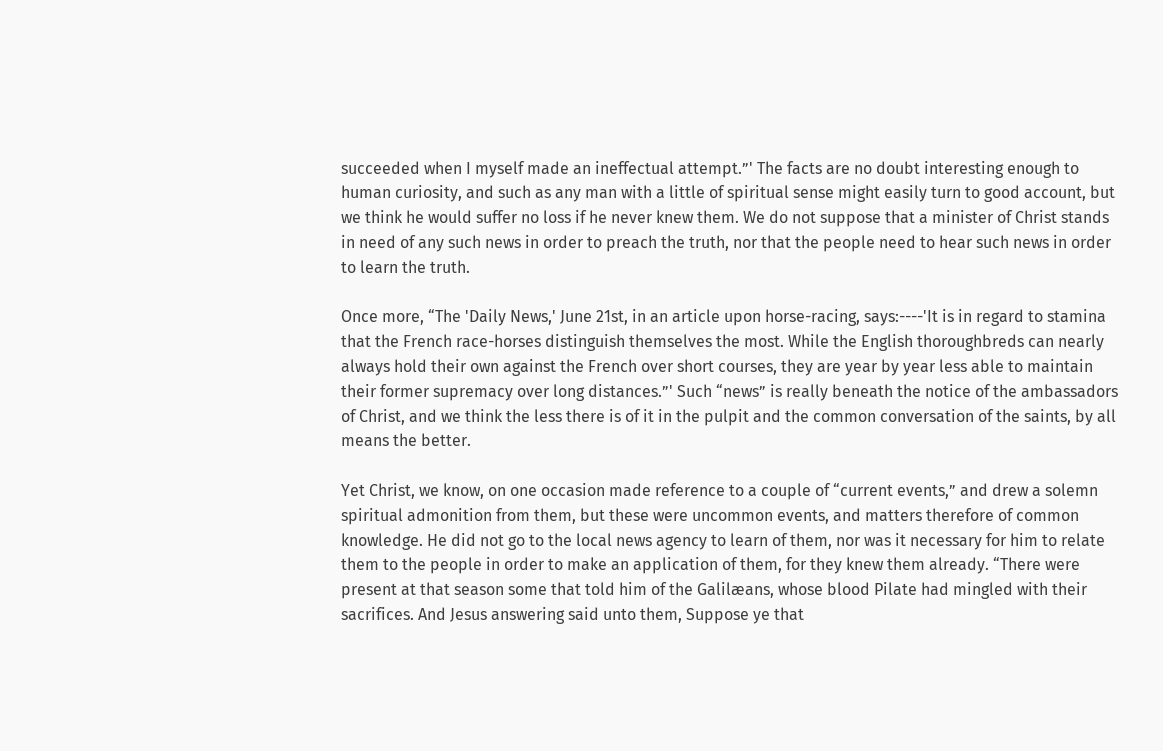succeeded when I myself made an ineffectual attempt.”' The facts are no doubt interesting enough to human curiosity, and such as any man with a little of spiritual sense might easily turn to good account, but we think he would suffer no loss if he never knew them. We do not suppose that a minister of Christ stands in need of any such news in order to preach the truth, nor that the people need to hear such news in order to learn the truth.

Once more, “The 'Daily News,' June 21st, in an article upon horse-racing, says:----'It is in regard to stamina that the French race-horses distinguish themselves the most. While the English thoroughbreds can nearly always hold their own against the French over short courses, they are year by year less able to maintain their former supremacy over long distances.”' Such “news” is really beneath the notice of the ambassadors of Christ, and we think the less there is of it in the pulpit and the common conversation of the saints, by all means the better.

Yet Christ, we know, on one occasion made reference to a couple of “current events,” and drew a solemn spiritual admonition from them, but these were uncommon events, and matters therefore of common knowledge. He did not go to the local news agency to learn of them, nor was it necessary for him to relate them to the people in order to make an application of them, for they knew them already. “There were present at that season some that told him of the Galilæans, whose blood Pilate had mingled with their sacrifices. And Jesus answering said unto them, Suppose ye that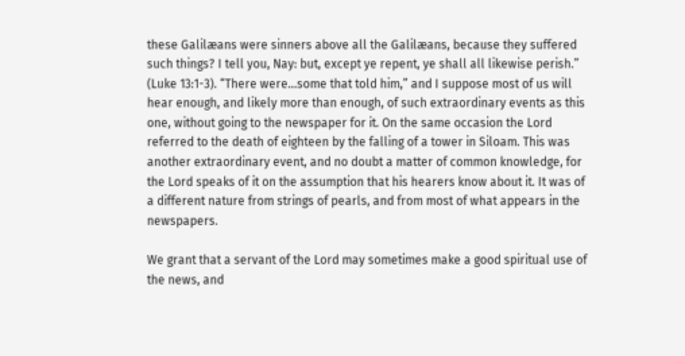these Galilæans were sinners above all the Galilæans, because they suffered such things? I tell you, Nay: but, except ye repent, ye shall all likewise perish.” (Luke 13:1-3). “There were...some that told him,” and I suppose most of us will hear enough, and likely more than enough, of such extraordinary events as this one, without going to the newspaper for it. On the same occasion the Lord referred to the death of eighteen by the falling of a tower in Siloam. This was another extraordinary event, and no doubt a matter of common knowledge, for the Lord speaks of it on the assumption that his hearers know about it. It was of a different nature from strings of pearls, and from most of what appears in the newspapers.

We grant that a servant of the Lord may sometimes make a good spiritual use of the news, and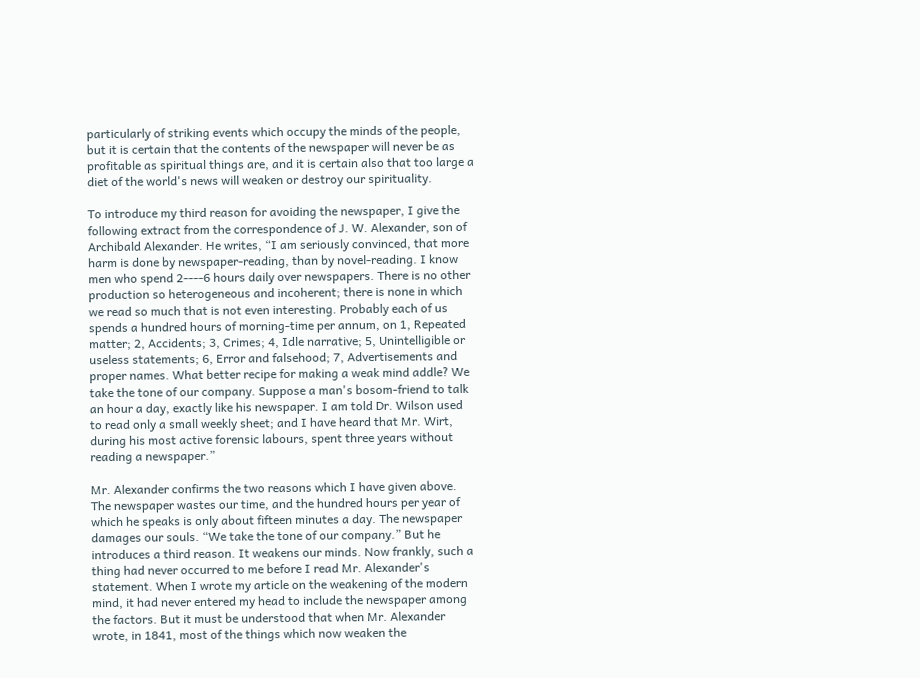particularly of striking events which occupy the minds of the people, but it is certain that the contents of the newspaper will never be as profitable as spiritual things are, and it is certain also that too large a diet of the world's news will weaken or destroy our spirituality.

To introduce my third reason for avoiding the newspaper, I give the following extract from the correspondence of J. W. Alexander, son of Archibald Alexander. He writes, “I am seriously convinced, that more harm is done by newspaper-reading, than by novel-reading. I know men who spend 2----6 hours daily over newspapers. There is no other production so heterogeneous and incoherent; there is none in which we read so much that is not even interesting. Probably each of us spends a hundred hours of morning-time per annum, on 1, Repeated matter; 2, Accidents; 3, Crimes; 4, Idle narrative; 5, Unintelligible or useless statements; 6, Error and falsehood; 7, Advertisements and proper names. What better recipe for making a weak mind addle? We take the tone of our company. Suppose a man's bosom-friend to talk an hour a day, exactly like his newspaper. I am told Dr. Wilson used to read only a small weekly sheet; and I have heard that Mr. Wirt, during his most active forensic labours, spent three years without reading a newspaper.”

Mr. Alexander confirms the two reasons which I have given above. The newspaper wastes our time, and the hundred hours per year of which he speaks is only about fifteen minutes a day. The newspaper damages our souls. “We take the tone of our company.” But he introduces a third reason. It weakens our minds. Now frankly, such a thing had never occurred to me before I read Mr. Alexander's statement. When I wrote my article on the weakening of the modern mind, it had never entered my head to include the newspaper among the factors. But it must be understood that when Mr. Alexander wrote, in 1841, most of the things which now weaken the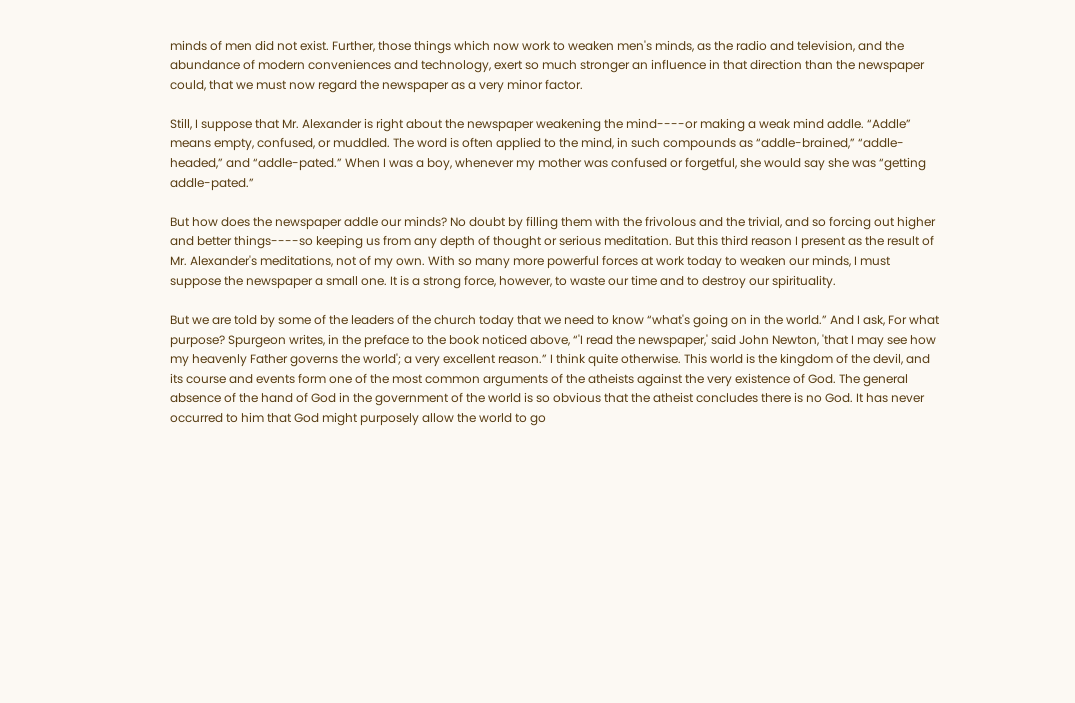minds of men did not exist. Further, those things which now work to weaken men's minds, as the radio and television, and the abundance of modern conveniences and technology, exert so much stronger an influence in that direction than the newspaper could, that we must now regard the newspaper as a very minor factor.

Still, I suppose that Mr. Alexander is right about the newspaper weakening the mind----or making a weak mind addle. “Addle” means empty, confused, or muddled. The word is often applied to the mind, in such compounds as “addle-brained,” “addle-headed,” and “addle-pated.” When I was a boy, whenever my mother was confused or forgetful, she would say she was “getting addle-pated.”

But how does the newspaper addle our minds? No doubt by filling them with the frivolous and the trivial, and so forcing out higher and better things----so keeping us from any depth of thought or serious meditation. But this third reason I present as the result of Mr. Alexander's meditations, not of my own. With so many more powerful forces at work today to weaken our minds, I must suppose the newspaper a small one. It is a strong force, however, to waste our time and to destroy our spirituality.

But we are told by some of the leaders of the church today that we need to know “what's going on in the world.” And I ask, For what purpose? Spurgeon writes, in the preface to the book noticed above, “'I read the newspaper,' said John Newton, 'that I may see how my heavenly Father governs the world'; a very excellent reason.” I think quite otherwise. This world is the kingdom of the devil, and its course and events form one of the most common arguments of the atheists against the very existence of God. The general absence of the hand of God in the government of the world is so obvious that the atheist concludes there is no God. It has never occurred to him that God might purposely allow the world to go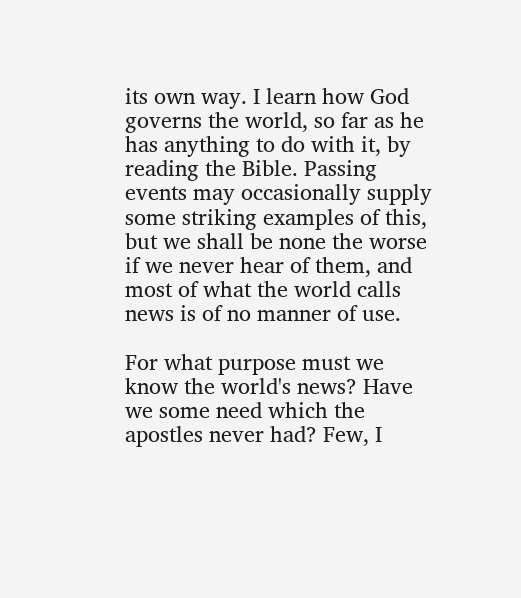its own way. I learn how God governs the world, so far as he has anything to do with it, by reading the Bible. Passing events may occasionally supply some striking examples of this, but we shall be none the worse if we never hear of them, and most of what the world calls news is of no manner of use.

For what purpose must we know the world's news? Have we some need which the apostles never had? Few, I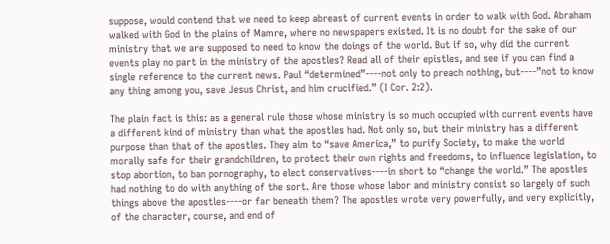suppose, would contend that we need to keep abreast of current events in order to walk with God. Abraham walked with God in the plains of Mamre, where no newspapers existed. It is no doubt for the sake of our ministry that we are supposed to need to know the doings of the world. But if so, why did the current events play no part in the ministry of the apostles? Read all of their epistles, and see if you can find a single reference to the current news. Paul “determined”----not only to preach nothing, but----”not to know any thing among you, save Jesus Christ, and him crucified.” (I Cor. 2:2).

The plain fact is this: as a general rule those whose ministry is so much occupied with current events have a different kind of ministry than what the apostles had. Not only so, but their ministry has a different purpose than that of the apostles. They aim to “save America,” to purify Society, to make the world morally safe for their grandchildren, to protect their own rights and freedoms, to influence legislation, to stop abortion, to ban pornography, to elect conservatives----in short to “change the world.” The apostles had nothing to do with anything of the sort. Are those whose labor and ministry consist so largely of such things above the apostles----or far beneath them? The apostles wrote very powerfully, and very explicitly, of the character, course, and end of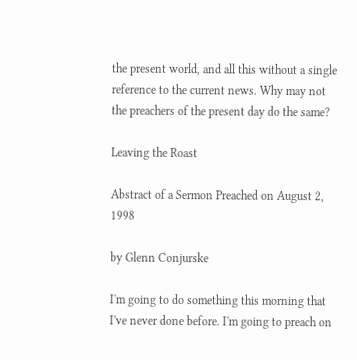the present world, and all this without a single reference to the current news. Why may not the preachers of the present day do the same?

Leaving the Roast

Abstract of a Sermon Preached on August 2, 1998

by Glenn Conjurske

I'm going to do something this morning that I've never done before. I'm going to preach on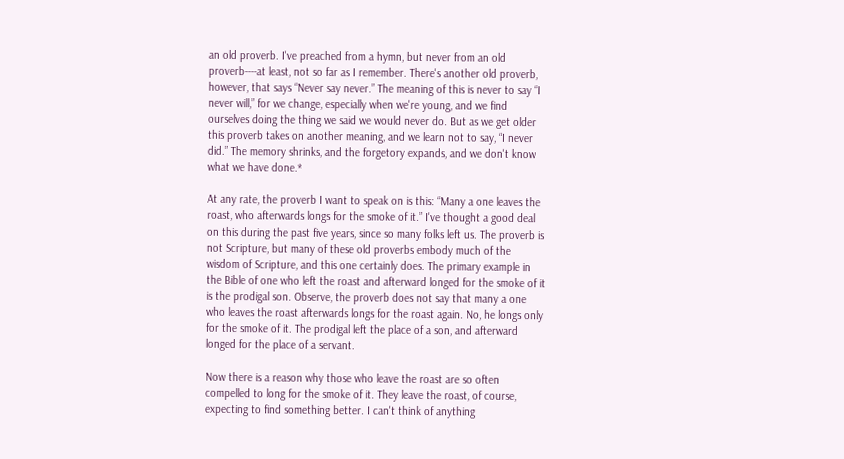an old proverb. I've preached from a hymn, but never from an old proverb----at least, not so far as I remember. There's another old proverb, however, that says “Never say never.” The meaning of this is never to say “I never will,” for we change, especially when we're young, and we find ourselves doing the thing we said we would never do. But as we get older this proverb takes on another meaning, and we learn not to say, “I never did.” The memory shrinks, and the forgetory expands, and we don't know what we have done.*

At any rate, the proverb I want to speak on is this: “Many a one leaves the roast, who afterwards longs for the smoke of it.” I've thought a good deal on this during the past five years, since so many folks left us. The proverb is not Scripture, but many of these old proverbs embody much of the wisdom of Scripture, and this one certainly does. The primary example in the Bible of one who left the roast and afterward longed for the smoke of it is the prodigal son. Observe, the proverb does not say that many a one who leaves the roast afterwards longs for the roast again. No, he longs only for the smoke of it. The prodigal left the place of a son, and afterward longed for the place of a servant.

Now there is a reason why those who leave the roast are so often compelled to long for the smoke of it. They leave the roast, of course, expecting to find something better. I can't think of anything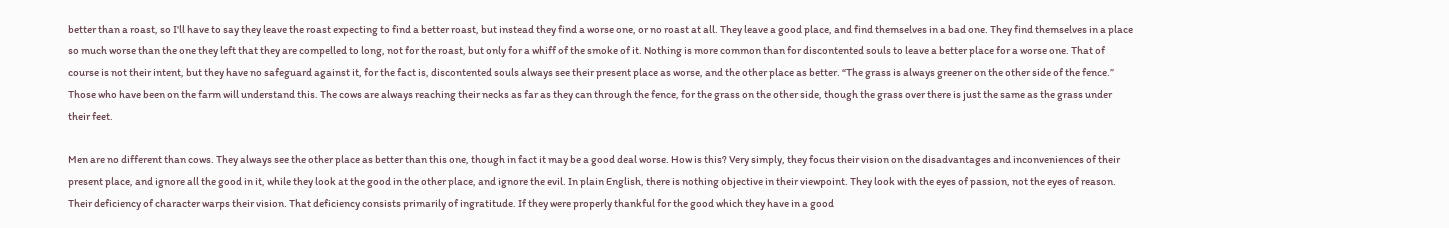better than a roast, so I'll have to say they leave the roast expecting to find a better roast, but instead they find a worse one, or no roast at all. They leave a good place, and find themselves in a bad one. They find themselves in a place so much worse than the one they left that they are compelled to long, not for the roast, but only for a whiff of the smoke of it. Nothing is more common than for discontented souls to leave a better place for a worse one. That of course is not their intent, but they have no safeguard against it, for the fact is, discontented souls always see their present place as worse, and the other place as better. “The grass is always greener on the other side of the fence.” Those who have been on the farm will understand this. The cows are always reaching their necks as far as they can through the fence, for the grass on the other side, though the grass over there is just the same as the grass under their feet.

Men are no different than cows. They always see the other place as better than this one, though in fact it may be a good deal worse. How is this? Very simply, they focus their vision on the disadvantages and inconveniences of their present place, and ignore all the good in it, while they look at the good in the other place, and ignore the evil. In plain English, there is nothing objective in their viewpoint. They look with the eyes of passion, not the eyes of reason. Their deficiency of character warps their vision. That deficiency consists primarily of ingratitude. If they were properly thankful for the good which they have in a good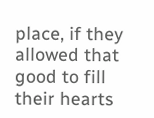place, if they allowed that good to fill their hearts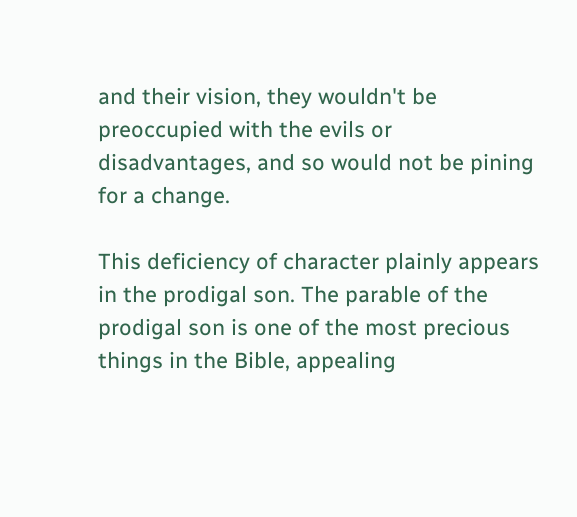and their vision, they wouldn't be preoccupied with the evils or disadvantages, and so would not be pining for a change.

This deficiency of character plainly appears in the prodigal son. The parable of the prodigal son is one of the most precious things in the Bible, appealing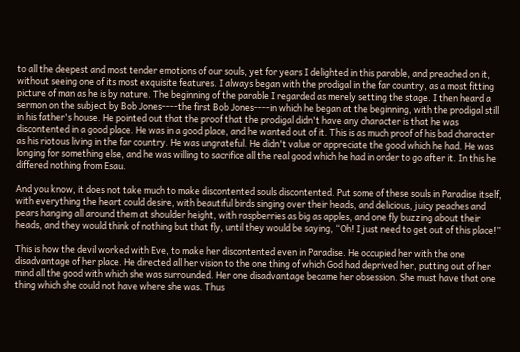to all the deepest and most tender emotions of our souls, yet for years I delighted in this parable, and preached on it, without seeing one of its most exquisite features. I always began with the prodigal in the far country, as a most fitting picture of man as he is by nature. The beginning of the parable I regarded as merely setting the stage. I then heard a sermon on the subject by Bob Jones----the first Bob Jones----in which he began at the beginning, with the prodigal still in his father's house. He pointed out that the proof that the prodigal didn't have any character is that he was discontented in a good place. He was in a good place, and he wanted out of it. This is as much proof of his bad character as his riotous living in the far country. He was ungrateful. He didn't value or appreciate the good which he had. He was longing for something else, and he was willing to sacrifice all the real good which he had in order to go after it. In this he differed nothing from Esau.

And you know, it does not take much to make discontented souls discontented. Put some of these souls in Paradise itself, with everything the heart could desire, with beautiful birds singing over their heads, and delicious, juicy peaches and pears hanging all around them at shoulder height, with raspberries as big as apples, and one fly buzzing about their heads, and they would think of nothing but that fly, until they would be saying, “Oh! I just need to get out of this place!”

This is how the devil worked with Eve, to make her discontented even in Paradise. He occupied her with the one disadvantage of her place. He directed all her vision to the one thing of which God had deprived her, putting out of her mind all the good with which she was surrounded. Her one disadvantage became her obsession. She must have that one thing which she could not have where she was. Thus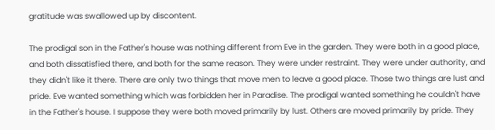gratitude was swallowed up by discontent.

The prodigal son in the Father's house was nothing different from Eve in the garden. They were both in a good place, and both dissatisfied there, and both for the same reason. They were under restraint. They were under authority, and they didn't like it there. There are only two things that move men to leave a good place. Those two things are lust and pride. Eve wanted something which was forbidden her in Paradise. The prodigal wanted something he couldn't have in the Father's house. I suppose they were both moved primarily by lust. Others are moved primarily by pride. They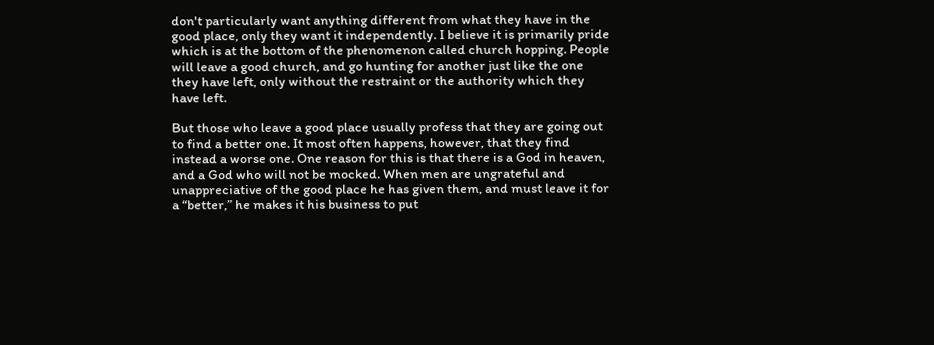don't particularly want anything different from what they have in the good place, only they want it independently. I believe it is primarily pride which is at the bottom of the phenomenon called church hopping. People will leave a good church, and go hunting for another just like the one they have left, only without the restraint or the authority which they have left.

But those who leave a good place usually profess that they are going out to find a better one. It most often happens, however, that they find instead a worse one. One reason for this is that there is a God in heaven, and a God who will not be mocked. When men are ungrateful and unappreciative of the good place he has given them, and must leave it for a “better,” he makes it his business to put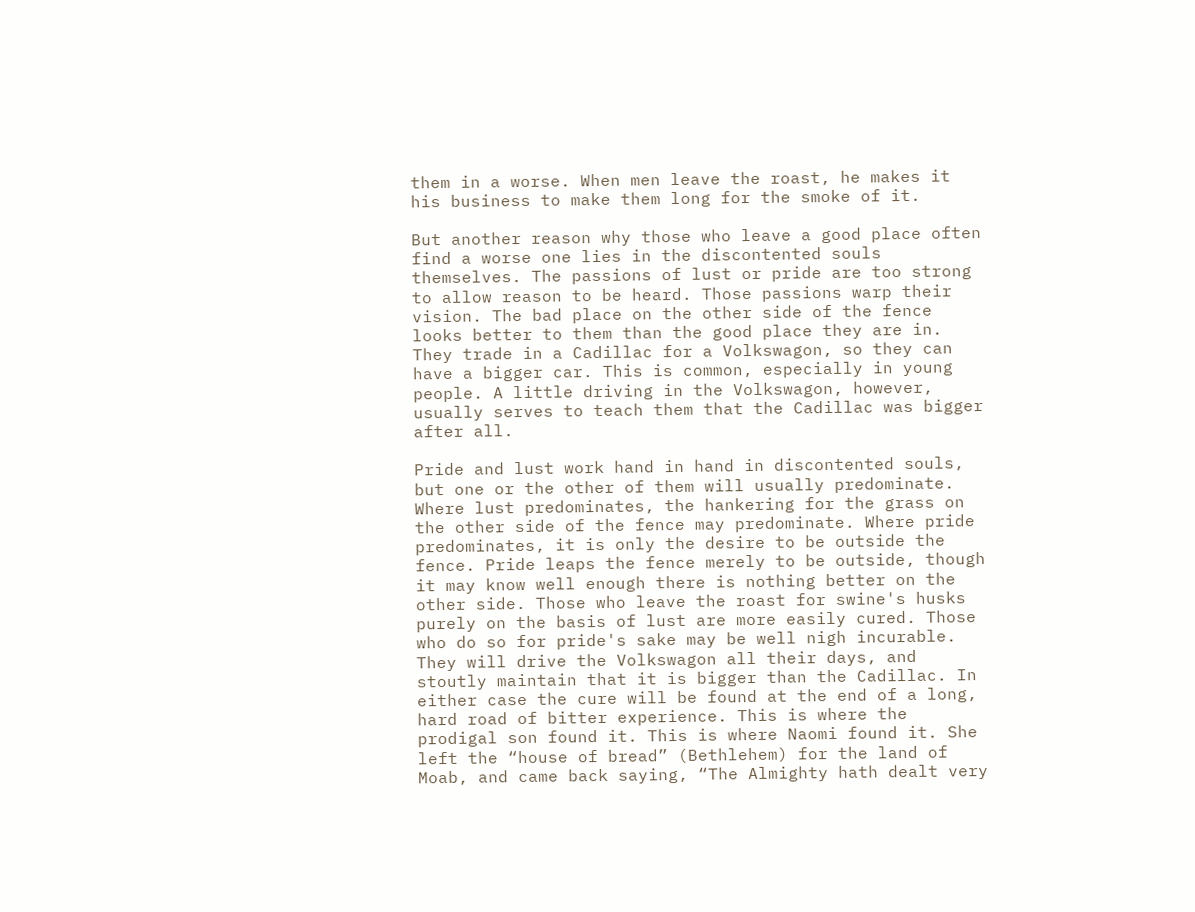them in a worse. When men leave the roast, he makes it his business to make them long for the smoke of it.

But another reason why those who leave a good place often find a worse one lies in the discontented souls themselves. The passions of lust or pride are too strong to allow reason to be heard. Those passions warp their vision. The bad place on the other side of the fence looks better to them than the good place they are in. They trade in a Cadillac for a Volkswagon, so they can have a bigger car. This is common, especially in young people. A little driving in the Volkswagon, however, usually serves to teach them that the Cadillac was bigger after all.

Pride and lust work hand in hand in discontented souls, but one or the other of them will usually predominate. Where lust predominates, the hankering for the grass on the other side of the fence may predominate. Where pride predominates, it is only the desire to be outside the fence. Pride leaps the fence merely to be outside, though it may know well enough there is nothing better on the other side. Those who leave the roast for swine's husks purely on the basis of lust are more easily cured. Those who do so for pride's sake may be well nigh incurable. They will drive the Volkswagon all their days, and stoutly maintain that it is bigger than the Cadillac. In either case the cure will be found at the end of a long, hard road of bitter experience. This is where the prodigal son found it. This is where Naomi found it. She left the “house of bread” (Bethlehem) for the land of Moab, and came back saying, “The Almighty hath dealt very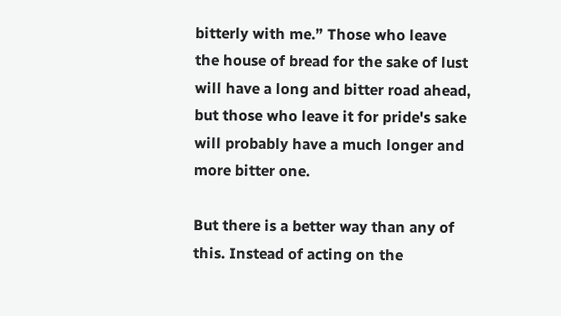bitterly with me.” Those who leave the house of bread for the sake of lust will have a long and bitter road ahead, but those who leave it for pride's sake will probably have a much longer and more bitter one.

But there is a better way than any of this. Instead of acting on the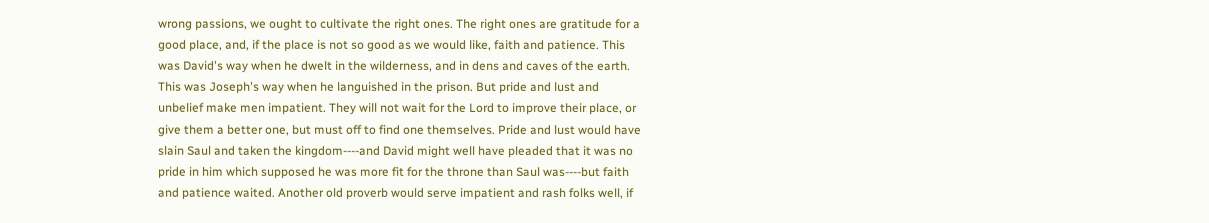wrong passions, we ought to cultivate the right ones. The right ones are gratitude for a good place, and, if the place is not so good as we would like, faith and patience. This was David's way when he dwelt in the wilderness, and in dens and caves of the earth. This was Joseph's way when he languished in the prison. But pride and lust and unbelief make men impatient. They will not wait for the Lord to improve their place, or give them a better one, but must off to find one themselves. Pride and lust would have slain Saul and taken the kingdom----and David might well have pleaded that it was no pride in him which supposed he was more fit for the throne than Saul was----but faith and patience waited. Another old proverb would serve impatient and rash folks well, if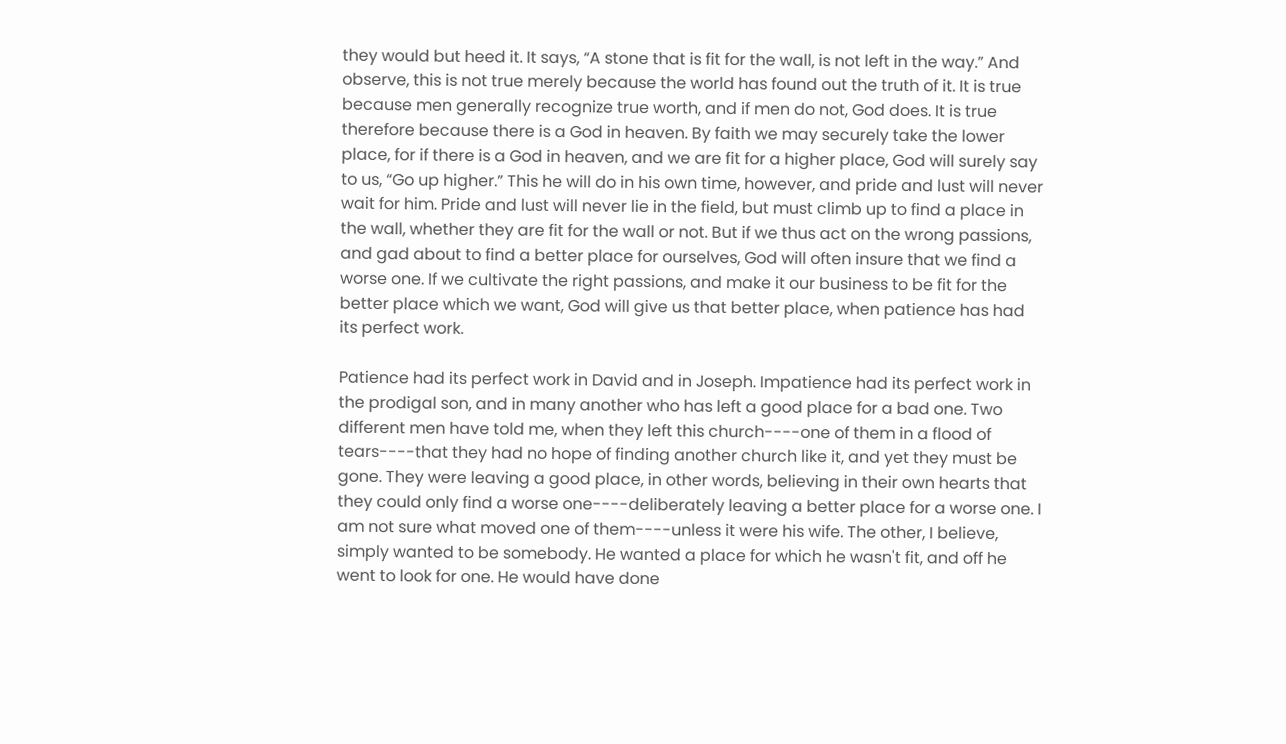they would but heed it. It says, “A stone that is fit for the wall, is not left in the way.” And observe, this is not true merely because the world has found out the truth of it. It is true because men generally recognize true worth, and if men do not, God does. It is true therefore because there is a God in heaven. By faith we may securely take the lower place, for if there is a God in heaven, and we are fit for a higher place, God will surely say to us, “Go up higher.” This he will do in his own time, however, and pride and lust will never wait for him. Pride and lust will never lie in the field, but must climb up to find a place in the wall, whether they are fit for the wall or not. But if we thus act on the wrong passions, and gad about to find a better place for ourselves, God will often insure that we find a worse one. If we cultivate the right passions, and make it our business to be fit for the better place which we want, God will give us that better place, when patience has had its perfect work.

Patience had its perfect work in David and in Joseph. Impatience had its perfect work in the prodigal son, and in many another who has left a good place for a bad one. Two different men have told me, when they left this church----one of them in a flood of tears----that they had no hope of finding another church like it, and yet they must be gone. They were leaving a good place, in other words, believing in their own hearts that they could only find a worse one----deliberately leaving a better place for a worse one. I am not sure what moved one of them----unless it were his wife. The other, I believe, simply wanted to be somebody. He wanted a place for which he wasn't fit, and off he went to look for one. He would have done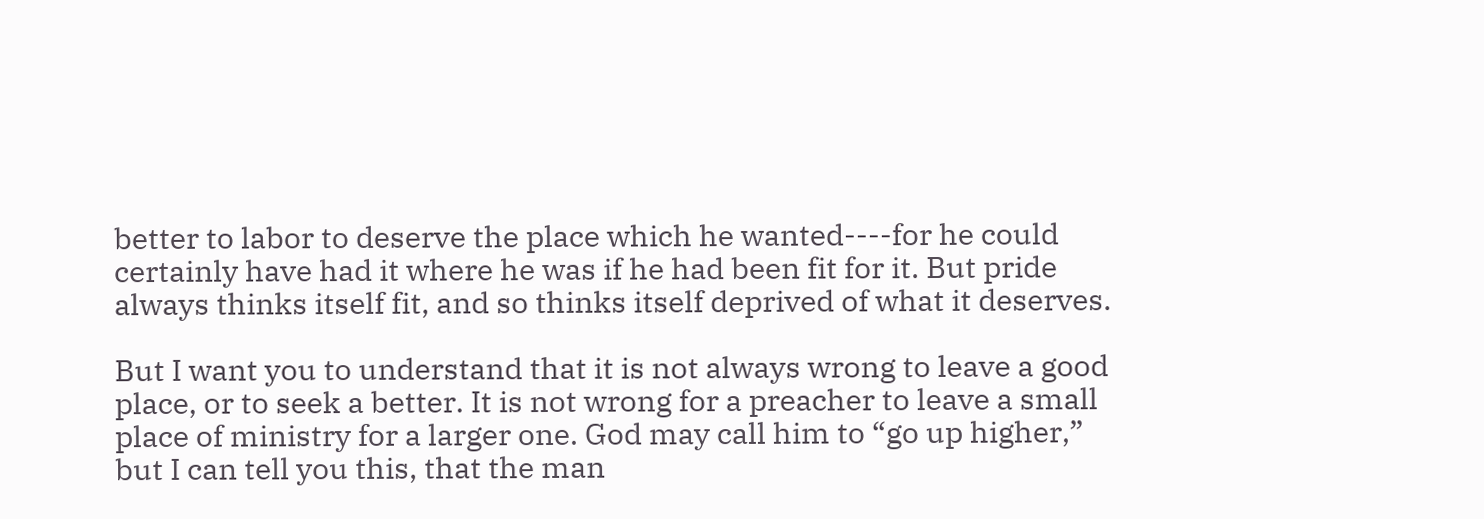better to labor to deserve the place which he wanted----for he could certainly have had it where he was if he had been fit for it. But pride always thinks itself fit, and so thinks itself deprived of what it deserves.

But I want you to understand that it is not always wrong to leave a good place, or to seek a better. It is not wrong for a preacher to leave a small place of ministry for a larger one. God may call him to “go up higher,” but I can tell you this, that the man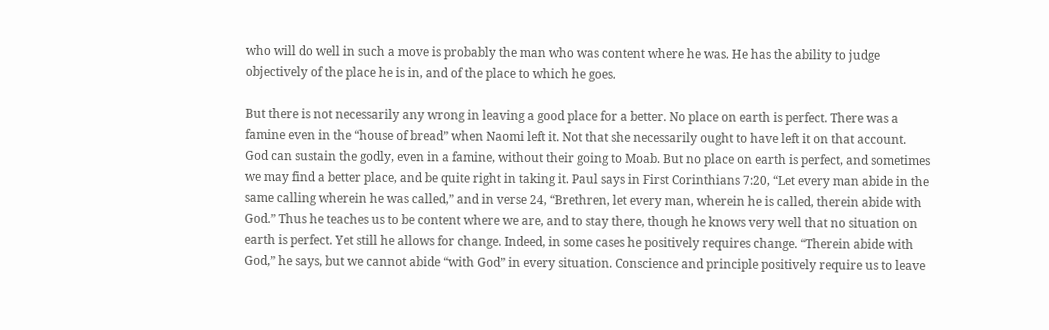who will do well in such a move is probably the man who was content where he was. He has the ability to judge objectively of the place he is in, and of the place to which he goes.

But there is not necessarily any wrong in leaving a good place for a better. No place on earth is perfect. There was a famine even in the “house of bread” when Naomi left it. Not that she necessarily ought to have left it on that account. God can sustain the godly, even in a famine, without their going to Moab. But no place on earth is perfect, and sometimes we may find a better place, and be quite right in taking it. Paul says in First Corinthians 7:20, “Let every man abide in the same calling wherein he was called,” and in verse 24, “Brethren, let every man, wherein he is called, therein abide with God.” Thus he teaches us to be content where we are, and to stay there, though he knows very well that no situation on earth is perfect. Yet still he allows for change. Indeed, in some cases he positively requires change. “Therein abide with God,” he says, but we cannot abide “with God” in every situation. Conscience and principle positively require us to leave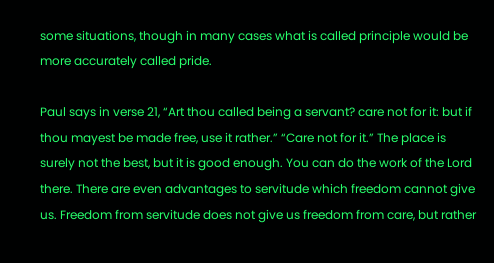some situations, though in many cases what is called principle would be more accurately called pride.

Paul says in verse 21, “Art thou called being a servant? care not for it: but if thou mayest be made free, use it rather.” “Care not for it.” The place is surely not the best, but it is good enough. You can do the work of the Lord there. There are even advantages to servitude which freedom cannot give us. Freedom from servitude does not give us freedom from care, but rather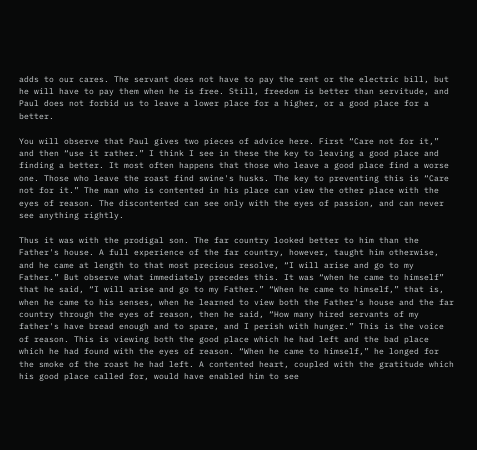adds to our cares. The servant does not have to pay the rent or the electric bill, but he will have to pay them when he is free. Still, freedom is better than servitude, and Paul does not forbid us to leave a lower place for a higher, or a good place for a better.

You will observe that Paul gives two pieces of advice here. First “Care not for it,” and then “use it rather.” I think I see in these the key to leaving a good place and finding a better. It most often happens that those who leave a good place find a worse one. Those who leave the roast find swine's husks. The key to preventing this is “Care not for it.” The man who is contented in his place can view the other place with the eyes of reason. The discontented can see only with the eyes of passion, and can never see anything rightly.

Thus it was with the prodigal son. The far country looked better to him than the Father's house. A full experience of the far country, however, taught him otherwise, and he came at length to that most precious resolve, “I will arise and go to my Father.” But observe what immediately precedes this. It was “when he came to himself” that he said, “I will arise and go to my Father.” “When he came to himself,” that is, when he came to his senses, when he learned to view both the Father's house and the far country through the eyes of reason, then he said, “How many hired servants of my father's have bread enough and to spare, and I perish with hunger.” This is the voice of reason. This is viewing both the good place which he had left and the bad place which he had found with the eyes of reason. “When he came to himself,” he longed for the smoke of the roast he had left. A contented heart, coupled with the gratitude which his good place called for, would have enabled him to see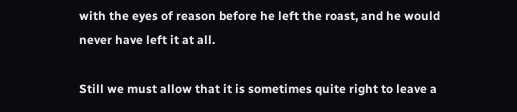with the eyes of reason before he left the roast, and he would never have left it at all.

Still we must allow that it is sometimes quite right to leave a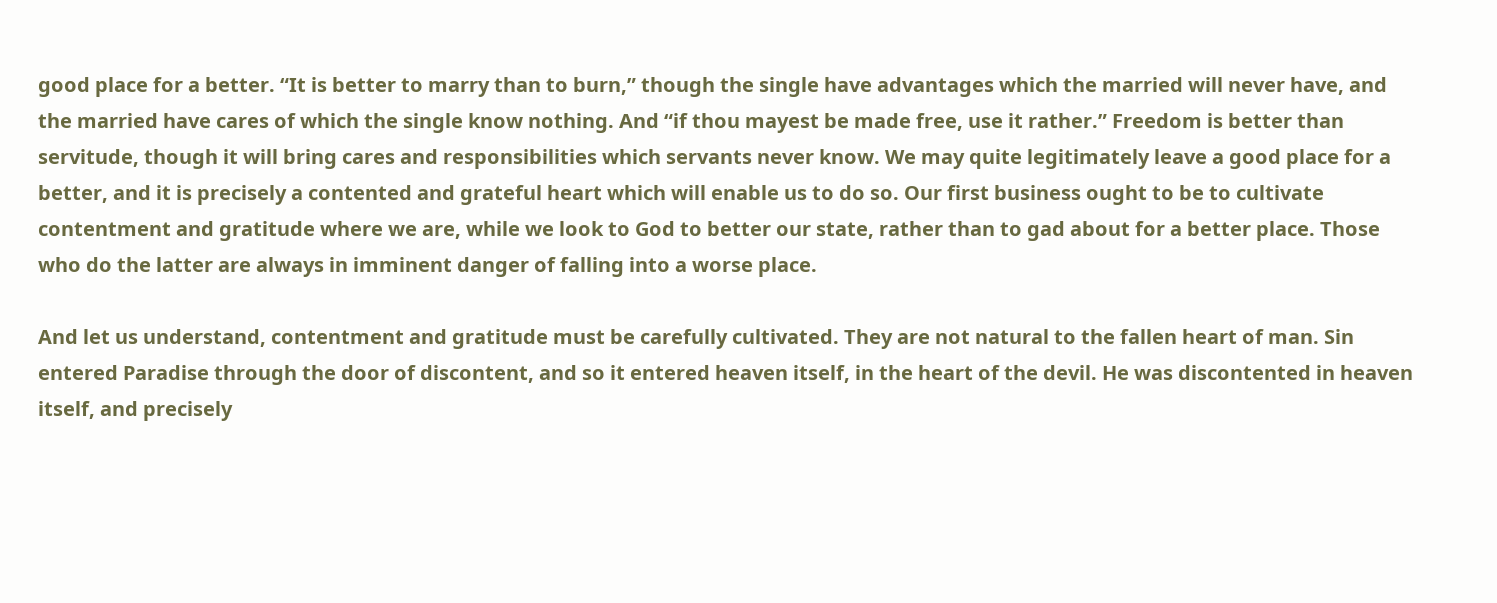good place for a better. “It is better to marry than to burn,” though the single have advantages which the married will never have, and the married have cares of which the single know nothing. And “if thou mayest be made free, use it rather.” Freedom is better than servitude, though it will bring cares and responsibilities which servants never know. We may quite legitimately leave a good place for a better, and it is precisely a contented and grateful heart which will enable us to do so. Our first business ought to be to cultivate contentment and gratitude where we are, while we look to God to better our state, rather than to gad about for a better place. Those who do the latter are always in imminent danger of falling into a worse place.

And let us understand, contentment and gratitude must be carefully cultivated. They are not natural to the fallen heart of man. Sin entered Paradise through the door of discontent, and so it entered heaven itself, in the heart of the devil. He was discontented in heaven itself, and precisely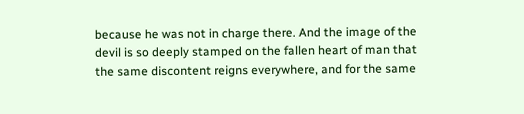because he was not in charge there. And the image of the devil is so deeply stamped on the fallen heart of man that the same discontent reigns everywhere, and for the same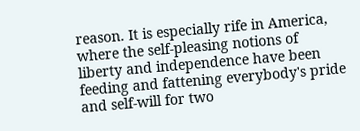reason. It is especially rife in America, where the self-pleasing notions of liberty and independence have been feeding and fattening everybody's pride and self-will for two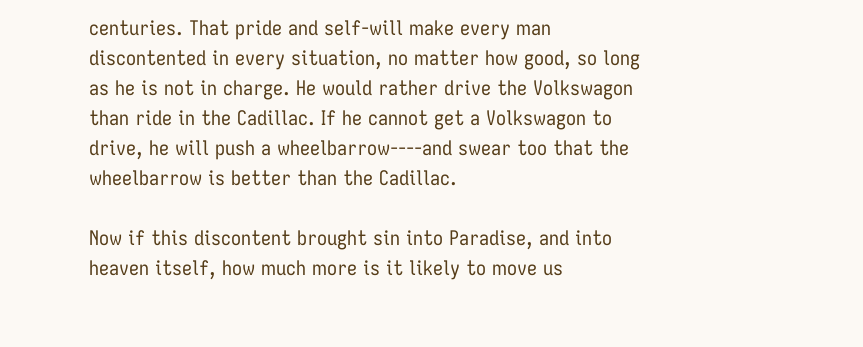centuries. That pride and self-will make every man discontented in every situation, no matter how good, so long as he is not in charge. He would rather drive the Volkswagon than ride in the Cadillac. If he cannot get a Volkswagon to drive, he will push a wheelbarrow----and swear too that the wheelbarrow is better than the Cadillac.

Now if this discontent brought sin into Paradise, and into heaven itself, how much more is it likely to move us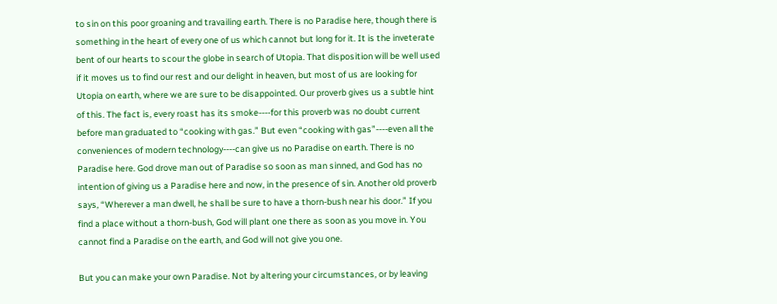to sin on this poor groaning and travailing earth. There is no Paradise here, though there is something in the heart of every one of us which cannot but long for it. It is the inveterate bent of our hearts to scour the globe in search of Utopia. That disposition will be well used if it moves us to find our rest and our delight in heaven, but most of us are looking for Utopia on earth, where we are sure to be disappointed. Our proverb gives us a subtle hint of this. The fact is, every roast has its smoke----for this proverb was no doubt current before man graduated to “cooking with gas.” But even “cooking with gas”----even all the conveniences of modern technology----can give us no Paradise on earth. There is no Paradise here. God drove man out of Paradise so soon as man sinned, and God has no intention of giving us a Paradise here and now, in the presence of sin. Another old proverb says, “Wherever a man dwell, he shall be sure to have a thorn-bush near his door.” If you find a place without a thorn-bush, God will plant one there as soon as you move in. You cannot find a Paradise on the earth, and God will not give you one.

But you can make your own Paradise. Not by altering your circumstances, or by leaving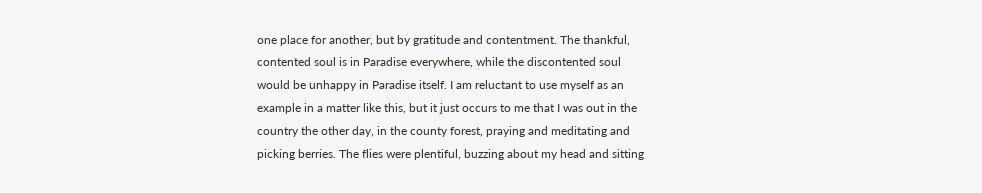one place for another, but by gratitude and contentment. The thankful, contented soul is in Paradise everywhere, while the discontented soul would be unhappy in Paradise itself. I am reluctant to use myself as an example in a matter like this, but it just occurs to me that I was out in the country the other day, in the county forest, praying and meditating and picking berries. The flies were plentiful, buzzing about my head and sitting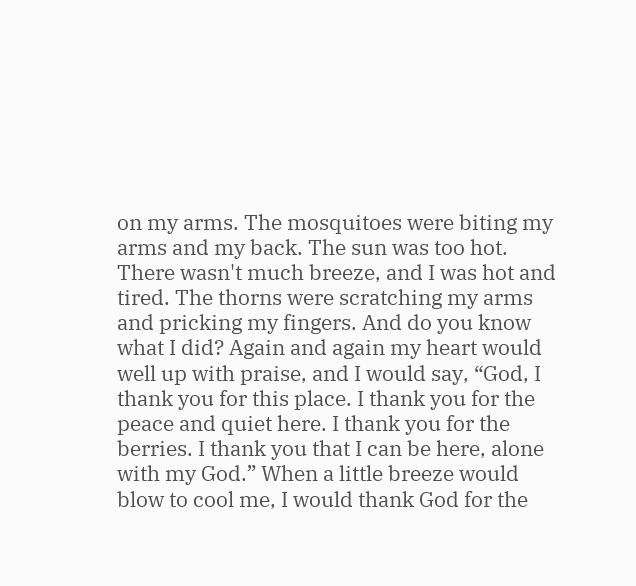on my arms. The mosquitoes were biting my arms and my back. The sun was too hot. There wasn't much breeze, and I was hot and tired. The thorns were scratching my arms and pricking my fingers. And do you know what I did? Again and again my heart would well up with praise, and I would say, “God, I thank you for this place. I thank you for the peace and quiet here. I thank you for the berries. I thank you that I can be here, alone with my God.” When a little breeze would blow to cool me, I would thank God for the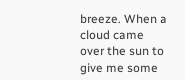breeze. When a cloud came over the sun to give me some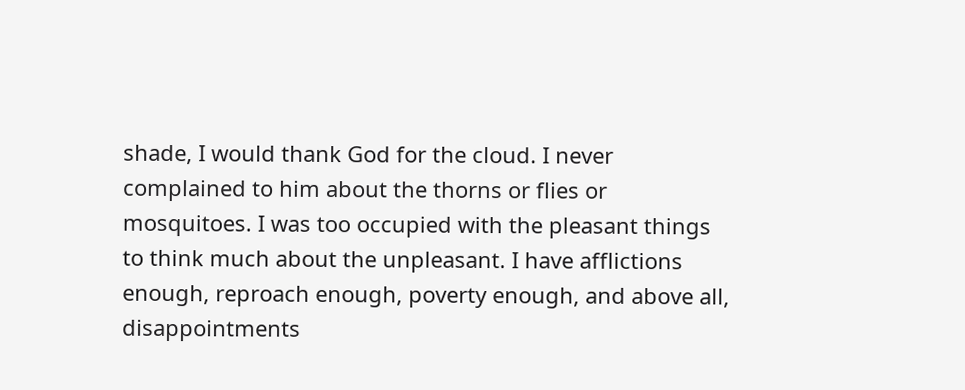shade, I would thank God for the cloud. I never complained to him about the thorns or flies or mosquitoes. I was too occupied with the pleasant things to think much about the unpleasant. I have afflictions enough, reproach enough, poverty enough, and above all, disappointments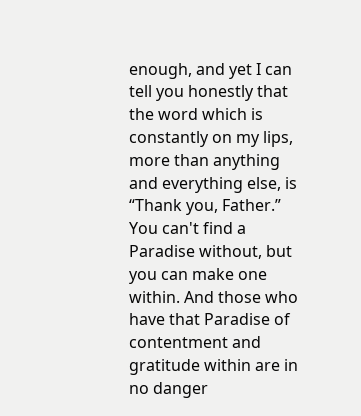enough, and yet I can tell you honestly that the word which is constantly on my lips, more than anything and everything else, is “Thank you, Father.” You can't find a Paradise without, but you can make one within. And those who have that Paradise of contentment and gratitude within are in no danger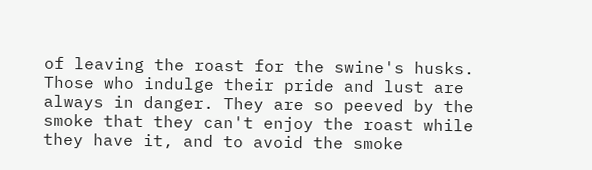of leaving the roast for the swine's husks. Those who indulge their pride and lust are always in danger. They are so peeved by the smoke that they can't enjoy the roast while they have it, and to avoid the smoke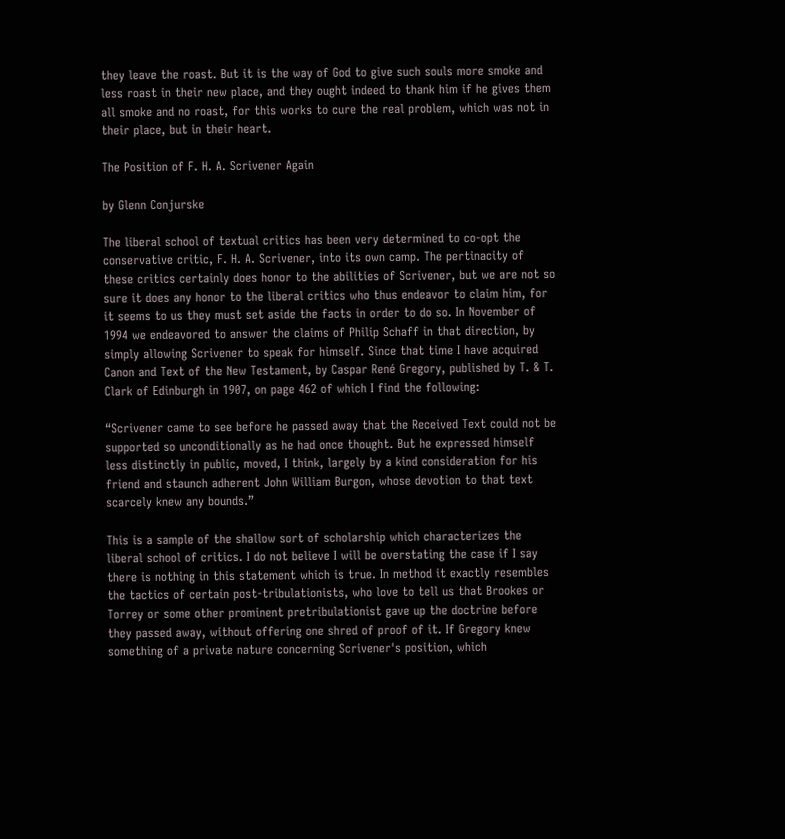they leave the roast. But it is the way of God to give such souls more smoke and less roast in their new place, and they ought indeed to thank him if he gives them all smoke and no roast, for this works to cure the real problem, which was not in their place, but in their heart.

The Position of F. H. A. Scrivener Again

by Glenn Conjurske

The liberal school of textual critics has been very determined to co-opt the conservative critic, F. H. A. Scrivener, into its own camp. The pertinacity of these critics certainly does honor to the abilities of Scrivener, but we are not so sure it does any honor to the liberal critics who thus endeavor to claim him, for it seems to us they must set aside the facts in order to do so. In November of 1994 we endeavored to answer the claims of Philip Schaff in that direction, by simply allowing Scrivener to speak for himself. Since that time I have acquired Canon and Text of the New Testament, by Caspar René Gregory, published by T. & T. Clark of Edinburgh in 1907, on page 462 of which I find the following:

“Scrivener came to see before he passed away that the Received Text could not be supported so unconditionally as he had once thought. But he expressed himself less distinctly in public, moved, I think, largely by a kind consideration for his friend and staunch adherent John William Burgon, whose devotion to that text scarcely knew any bounds.”

This is a sample of the shallow sort of scholarship which characterizes the liberal school of critics. I do not believe I will be overstating the case if I say there is nothing in this statement which is true. In method it exactly resembles the tactics of certain post-tribulationists, who love to tell us that Brookes or Torrey or some other prominent pretribulationist gave up the doctrine before they passed away, without offering one shred of proof of it. If Gregory knew something of a private nature concerning Scrivener's position, which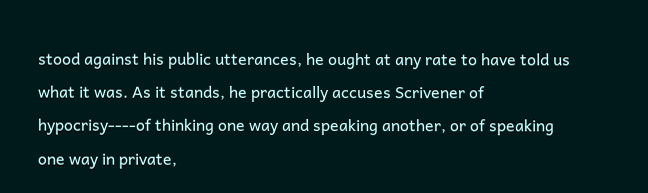stood against his public utterances, he ought at any rate to have told us what it was. As it stands, he practically accuses Scrivener of hypocrisy----of thinking one way and speaking another, or of speaking one way in private,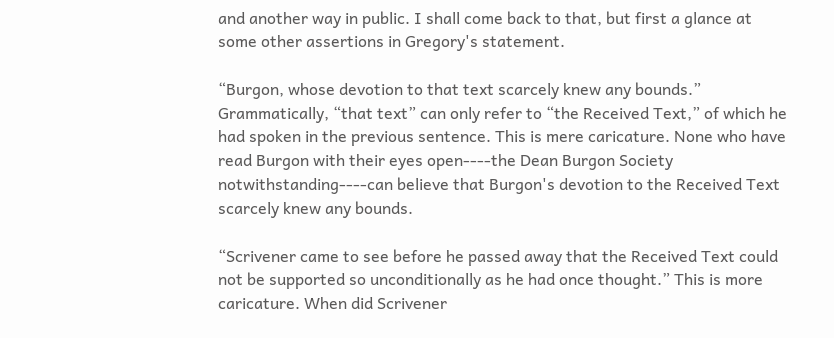and another way in public. I shall come back to that, but first a glance at some other assertions in Gregory's statement.

“Burgon, whose devotion to that text scarcely knew any bounds.” Grammatically, “that text” can only refer to “the Received Text,” of which he had spoken in the previous sentence. This is mere caricature. None who have read Burgon with their eyes open----the Dean Burgon Society notwithstanding----can believe that Burgon's devotion to the Received Text scarcely knew any bounds.

“Scrivener came to see before he passed away that the Received Text could not be supported so unconditionally as he had once thought.” This is more caricature. When did Scrivener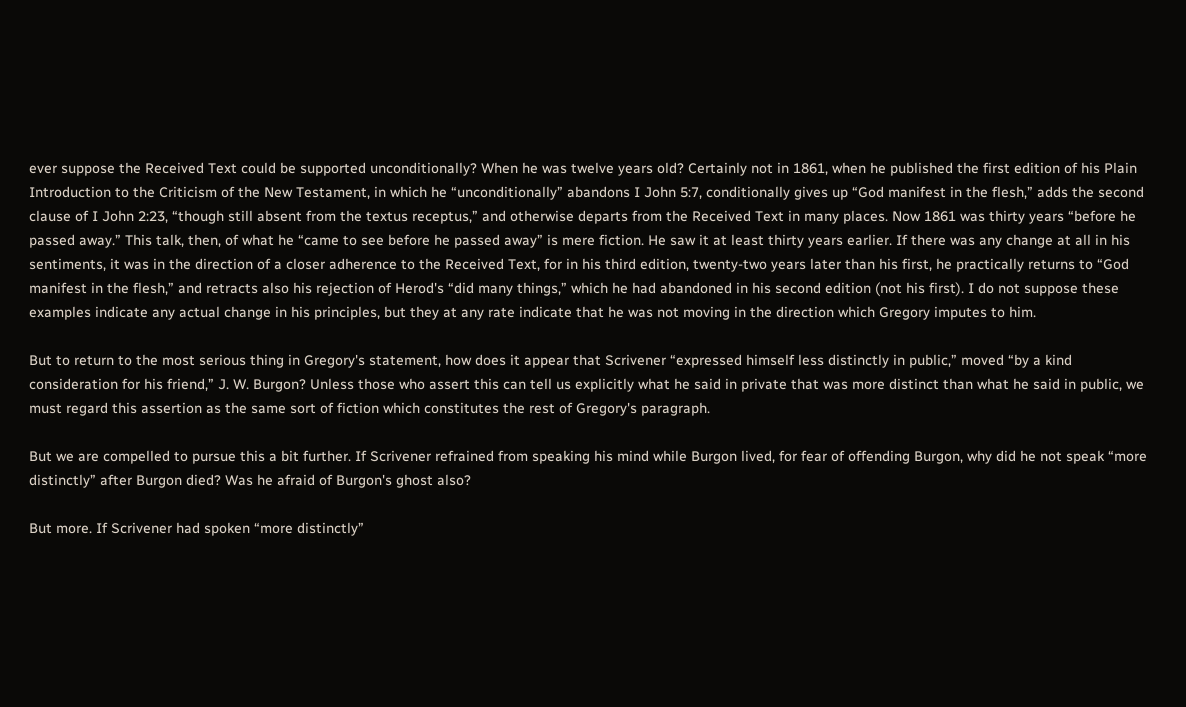ever suppose the Received Text could be supported unconditionally? When he was twelve years old? Certainly not in 1861, when he published the first edition of his Plain Introduction to the Criticism of the New Testament, in which he “unconditionally” abandons I John 5:7, conditionally gives up “God manifest in the flesh,” adds the second clause of I John 2:23, “though still absent from the textus receptus,” and otherwise departs from the Received Text in many places. Now 1861 was thirty years “before he passed away.” This talk, then, of what he “came to see before he passed away” is mere fiction. He saw it at least thirty years earlier. If there was any change at all in his sentiments, it was in the direction of a closer adherence to the Received Text, for in his third edition, twenty-two years later than his first, he practically returns to “God manifest in the flesh,” and retracts also his rejection of Herod's “did many things,” which he had abandoned in his second edition (not his first). I do not suppose these examples indicate any actual change in his principles, but they at any rate indicate that he was not moving in the direction which Gregory imputes to him.

But to return to the most serious thing in Gregory's statement, how does it appear that Scrivener “expressed himself less distinctly in public,” moved “by a kind consideration for his friend,” J. W. Burgon? Unless those who assert this can tell us explicitly what he said in private that was more distinct than what he said in public, we must regard this assertion as the same sort of fiction which constitutes the rest of Gregory's paragraph.

But we are compelled to pursue this a bit further. If Scrivener refrained from speaking his mind while Burgon lived, for fear of offending Burgon, why did he not speak “more distinctly” after Burgon died? Was he afraid of Burgon's ghost also?

But more. If Scrivener had spoken “more distinctly”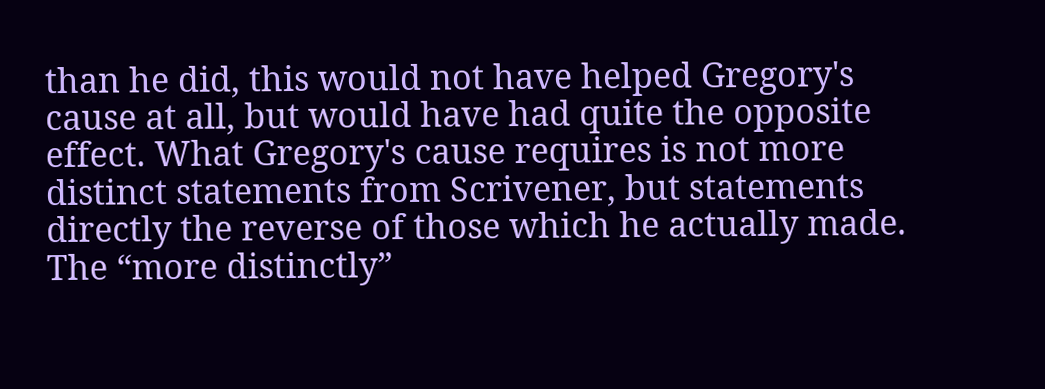than he did, this would not have helped Gregory's cause at all, but would have had quite the opposite effect. What Gregory's cause requires is not more distinct statements from Scrivener, but statements directly the reverse of those which he actually made. The “more distinctly”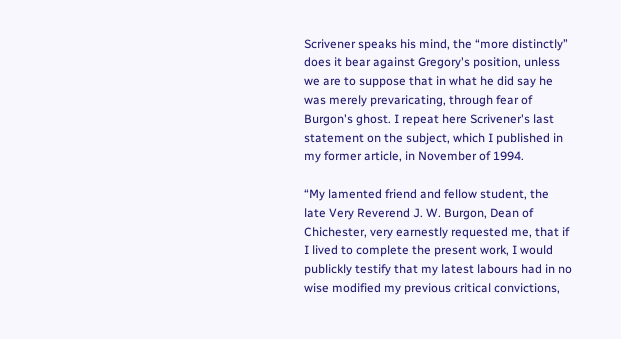Scrivener speaks his mind, the “more distinctly” does it bear against Gregory's position, unless we are to suppose that in what he did say he was merely prevaricating, through fear of Burgon's ghost. I repeat here Scrivener's last statement on the subject, which I published in my former article, in November of 1994.

“My lamented friend and fellow student, the late Very Reverend J. W. Burgon, Dean of Chichester, very earnestly requested me, that if I lived to complete the present work, I would publickly testify that my latest labours had in no wise modified my previous critical convictions,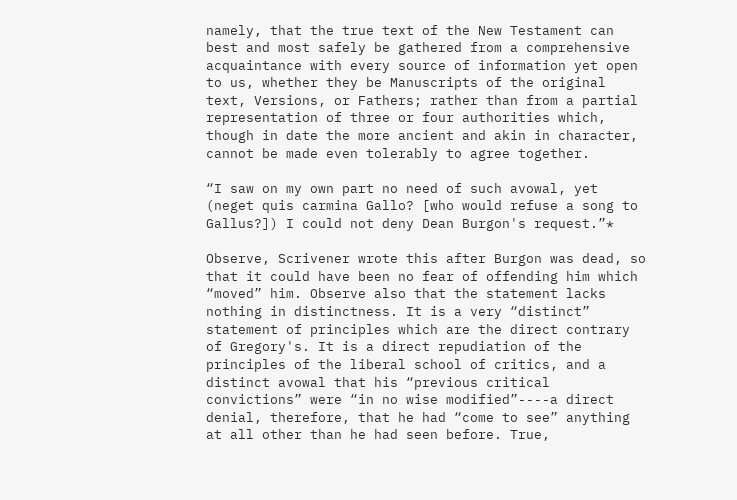namely, that the true text of the New Testament can best and most safely be gathered from a comprehensive acquaintance with every source of information yet open to us, whether they be Manuscripts of the original text, Versions, or Fathers; rather than from a partial representation of three or four authorities which, though in date the more ancient and akin in character, cannot be made even tolerably to agree together.

“I saw on my own part no need of such avowal, yet (neget quis carmina Gallo? [who would refuse a song to Gallus?]) I could not deny Dean Burgon's request.”*

Observe, Scrivener wrote this after Burgon was dead, so that it could have been no fear of offending him which “moved” him. Observe also that the statement lacks nothing in distinctness. It is a very “distinct” statement of principles which are the direct contrary of Gregory's. It is a direct repudiation of the principles of the liberal school of critics, and a distinct avowal that his “previous critical convictions” were “in no wise modified”----a direct denial, therefore, that he had “come to see” anything at all other than he had seen before. True,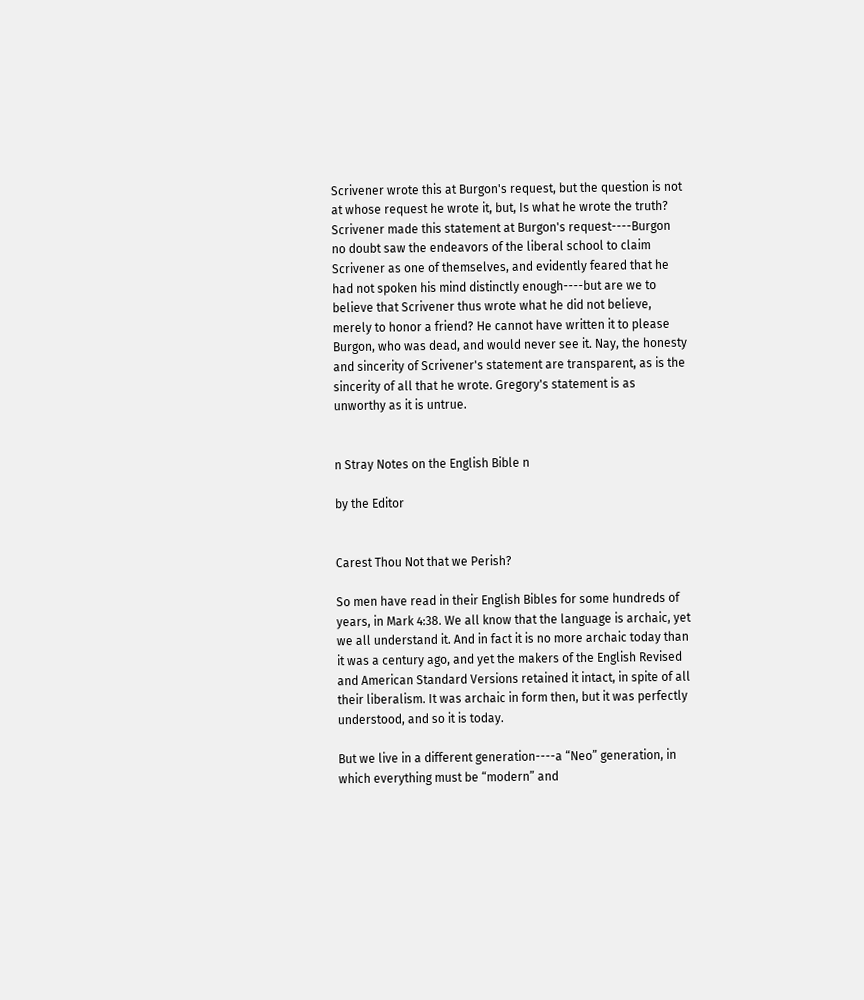Scrivener wrote this at Burgon's request, but the question is not at whose request he wrote it, but, Is what he wrote the truth? Scrivener made this statement at Burgon's request----Burgon no doubt saw the endeavors of the liberal school to claim Scrivener as one of themselves, and evidently feared that he had not spoken his mind distinctly enough----but are we to believe that Scrivener thus wrote what he did not believe, merely to honor a friend? He cannot have written it to please Burgon, who was dead, and would never see it. Nay, the honesty and sincerity of Scrivener's statement are transparent, as is the sincerity of all that he wrote. Gregory's statement is as unworthy as it is untrue.


n Stray Notes on the English Bible n

by the Editor


Carest Thou Not that we Perish?

So men have read in their English Bibles for some hundreds of years, in Mark 4:38. We all know that the language is archaic, yet we all understand it. And in fact it is no more archaic today than it was a century ago, and yet the makers of the English Revised and American Standard Versions retained it intact, in spite of all their liberalism. It was archaic in form then, but it was perfectly understood, and so it is today.

But we live in a different generation----a “Neo” generation, in which everything must be “modern” and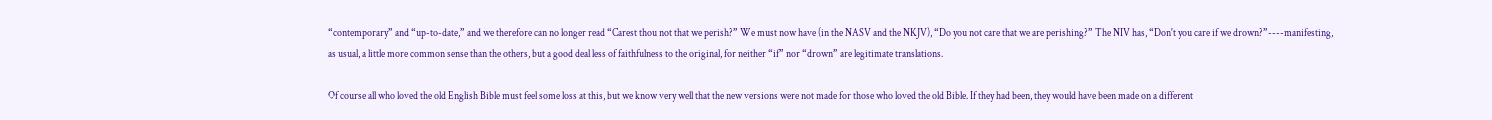“contemporary” and “up-to-date,” and we therefore can no longer read “Carest thou not that we perish?” We must now have (in the NASV and the NKJV), “Do you not care that we are perishing?” The NIV has, “Don't you care if we drown?”----manifesting, as usual, a little more common sense than the others, but a good deal less of faithfulness to the original, for neither “if” nor “drown” are legitimate translations.

Of course all who loved the old English Bible must feel some loss at this, but we know very well that the new versions were not made for those who loved the old Bible. If they had been, they would have been made on a different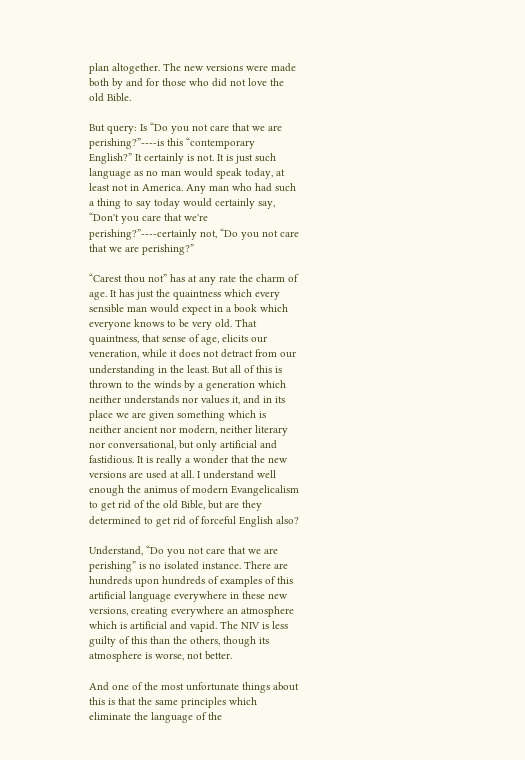plan altogether. The new versions were made both by and for those who did not love the old Bible.

But query: Is “Do you not care that we are perishing?”----is this “contemporary English?” It certainly is not. It is just such language as no man would speak today, at least not in America. Any man who had such a thing to say today would certainly say, “Don't you care that we're perishing?”----certainly not, “Do you not care that we are perishing?”

“Carest thou not” has at any rate the charm of age. It has just the quaintness which every sensible man would expect in a book which everyone knows to be very old. That quaintness, that sense of age, elicits our veneration, while it does not detract from our understanding in the least. But all of this is thrown to the winds by a generation which neither understands nor values it, and in its place we are given something which is neither ancient nor modern, neither literary nor conversational, but only artificial and fastidious. It is really a wonder that the new versions are used at all. I understand well enough the animus of modern Evangelicalism to get rid of the old Bible, but are they determined to get rid of forceful English also?

Understand, “Do you not care that we are perishing” is no isolated instance. There are hundreds upon hundreds of examples of this artificial language everywhere in these new versions, creating everywhere an atmosphere which is artificial and vapid. The NIV is less guilty of this than the others, though its atmosphere is worse, not better.

And one of the most unfortunate things about this is that the same principles which eliminate the language of the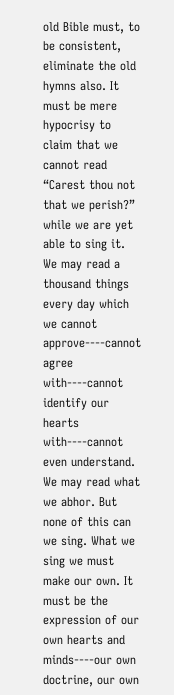old Bible must, to be consistent, eliminate the old hymns also. It must be mere hypocrisy to claim that we cannot read “Carest thou not that we perish?” while we are yet able to sing it. We may read a thousand things every day which we cannot approve----cannot agree with----cannot identify our hearts with----cannot even understand. We may read what we abhor. But none of this can we sing. What we sing we must make our own. It must be the expression of our own hearts and minds----our own doctrine, our own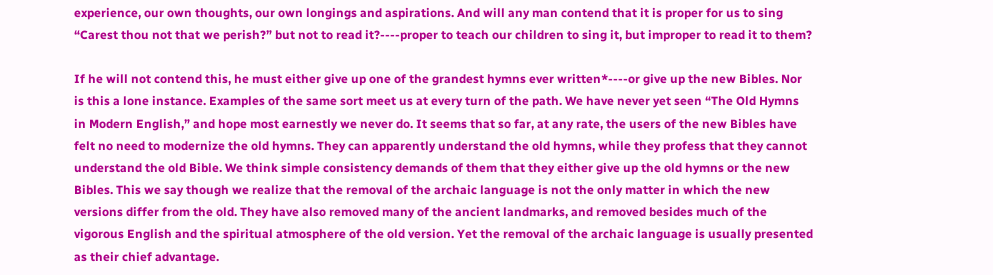experience, our own thoughts, our own longings and aspirations. And will any man contend that it is proper for us to sing “Carest thou not that we perish?” but not to read it?----proper to teach our children to sing it, but improper to read it to them?

If he will not contend this, he must either give up one of the grandest hymns ever written*----or give up the new Bibles. Nor is this a lone instance. Examples of the same sort meet us at every turn of the path. We have never yet seen “The Old Hymns in Modern English,” and hope most earnestly we never do. It seems that so far, at any rate, the users of the new Bibles have felt no need to modernize the old hymns. They can apparently understand the old hymns, while they profess that they cannot understand the old Bible. We think simple consistency demands of them that they either give up the old hymns or the new Bibles. This we say though we realize that the removal of the archaic language is not the only matter in which the new versions differ from the old. They have also removed many of the ancient landmarks, and removed besides much of the vigorous English and the spiritual atmosphere of the old version. Yet the removal of the archaic language is usually presented as their chief advantage.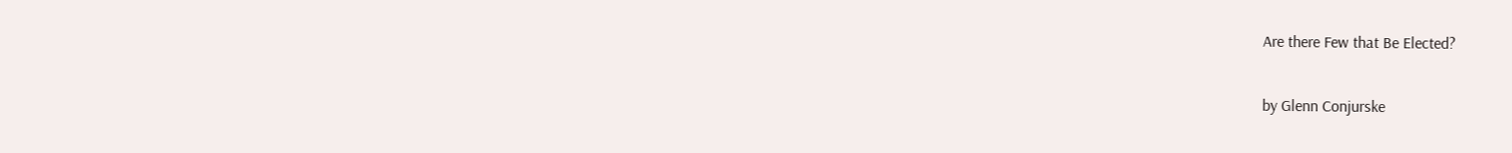Are there Few that Be Elected?

by Glenn Conjurske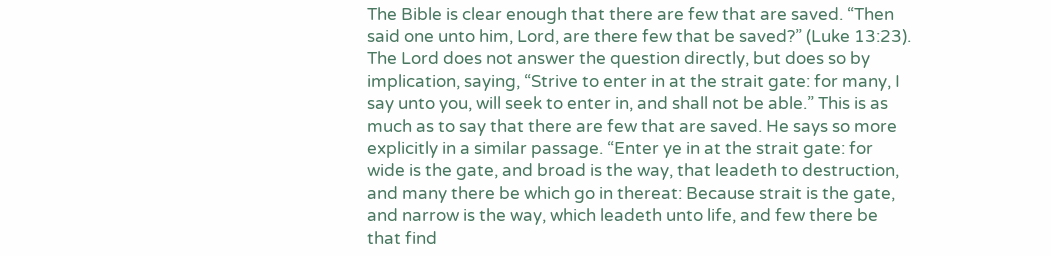The Bible is clear enough that there are few that are saved. “Then said one unto him, Lord, are there few that be saved?” (Luke 13:23). The Lord does not answer the question directly, but does so by implication, saying, “Strive to enter in at the strait gate: for many, I say unto you, will seek to enter in, and shall not be able.” This is as much as to say that there are few that are saved. He says so more explicitly in a similar passage. “Enter ye in at the strait gate: for wide is the gate, and broad is the way, that leadeth to destruction, and many there be which go in thereat: Because strait is the gate, and narrow is the way, which leadeth unto life, and few there be that find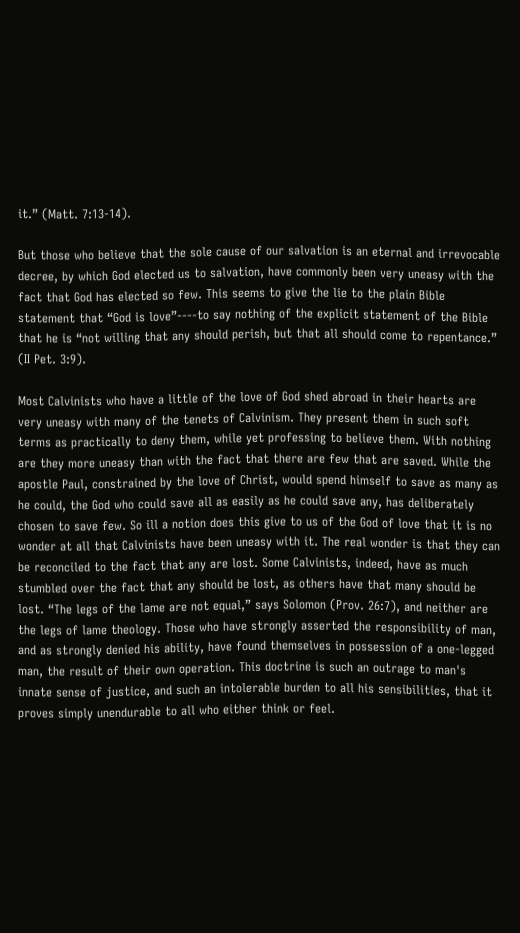it.” (Matt. 7:13-14).

But those who believe that the sole cause of our salvation is an eternal and irrevocable decree, by which God elected us to salvation, have commonly been very uneasy with the fact that God has elected so few. This seems to give the lie to the plain Bible statement that “God is love”----to say nothing of the explicit statement of the Bible that he is “not willing that any should perish, but that all should come to repentance.” (II Pet. 3:9).

Most Calvinists who have a little of the love of God shed abroad in their hearts are very uneasy with many of the tenets of Calvinism. They present them in such soft terms as practically to deny them, while yet professing to believe them. With nothing are they more uneasy than with the fact that there are few that are saved. While the apostle Paul, constrained by the love of Christ, would spend himself to save as many as he could, the God who could save all as easily as he could save any, has deliberately chosen to save few. So ill a notion does this give to us of the God of love that it is no wonder at all that Calvinists have been uneasy with it. The real wonder is that they can be reconciled to the fact that any are lost. Some Calvinists, indeed, have as much stumbled over the fact that any should be lost, as others have that many should be lost. “The legs of the lame are not equal,” says Solomon (Prov. 26:7), and neither are the legs of lame theology. Those who have strongly asserted the responsibility of man, and as strongly denied his ability, have found themselves in possession of a one-legged man, the result of their own operation. This doctrine is such an outrage to man's innate sense of justice, and such an intolerable burden to all his sensibilities, that it proves simply unendurable to all who either think or feel.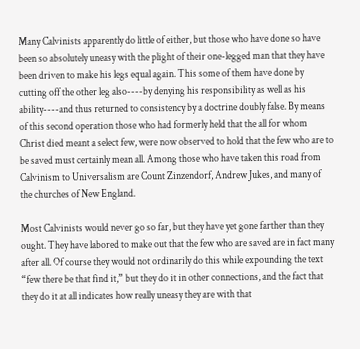Many Calvinists apparently do little of either, but those who have done so have been so absolutely uneasy with the plight of their one-legged man that they have been driven to make his legs equal again. This some of them have done by cutting off the other leg also----by denying his responsibility as well as his ability----and thus returned to consistency by a doctrine doubly false. By means of this second operation those who had formerly held that the all for whom Christ died meant a select few, were now observed to hold that the few who are to be saved must certainly mean all. Among those who have taken this road from Calvinism to Universalism are Count Zinzendorf, Andrew Jukes, and many of the churches of New England.

Most Calvinists would never go so far, but they have yet gone farther than they ought. They have labored to make out that the few who are saved are in fact many after all. Of course they would not ordinarily do this while expounding the text “few there be that find it,” but they do it in other connections, and the fact that they do it at all indicates how really uneasy they are with that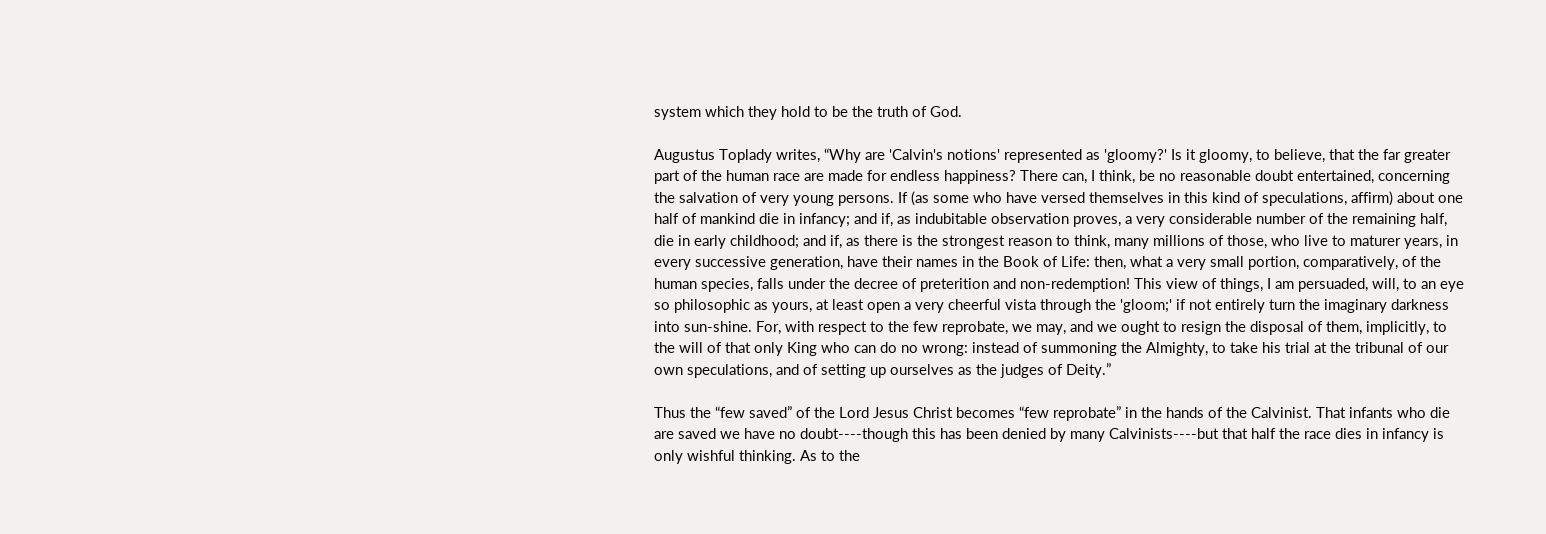system which they hold to be the truth of God.

Augustus Toplady writes, “Why are 'Calvin's notions' represented as 'gloomy?' Is it gloomy, to believe, that the far greater part of the human race are made for endless happiness? There can, I think, be no reasonable doubt entertained, concerning the salvation of very young persons. If (as some who have versed themselves in this kind of speculations, affirm) about one half of mankind die in infancy; and if, as indubitable observation proves, a very considerable number of the remaining half, die in early childhood; and if, as there is the strongest reason to think, many millions of those, who live to maturer years, in every successive generation, have their names in the Book of Life: then, what a very small portion, comparatively, of the human species, falls under the decree of preterition and non-redemption! This view of things, I am persuaded, will, to an eye so philosophic as yours, at least open a very cheerful vista through the 'gloom;' if not entirely turn the imaginary darkness into sun-shine. For, with respect to the few reprobate, we may, and we ought to resign the disposal of them, implicitly, to the will of that only King who can do no wrong: instead of summoning the Almighty, to take his trial at the tribunal of our own speculations, and of setting up ourselves as the judges of Deity.”

Thus the “few saved” of the Lord Jesus Christ becomes “few reprobate” in the hands of the Calvinist. That infants who die are saved we have no doubt----though this has been denied by many Calvinists----but that half the race dies in infancy is only wishful thinking. As to the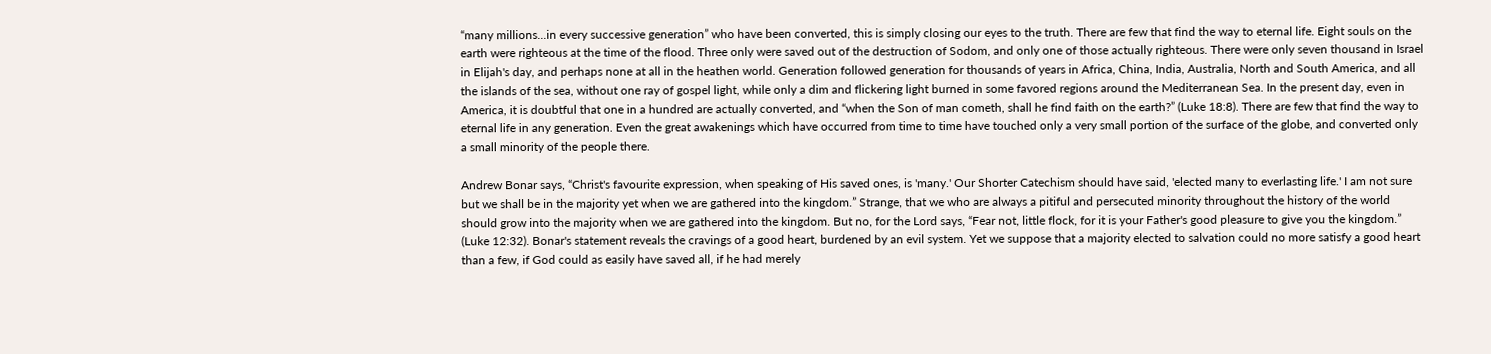“many millions...in every successive generation” who have been converted, this is simply closing our eyes to the truth. There are few that find the way to eternal life. Eight souls on the earth were righteous at the time of the flood. Three only were saved out of the destruction of Sodom, and only one of those actually righteous. There were only seven thousand in Israel in Elijah's day, and perhaps none at all in the heathen world. Generation followed generation for thousands of years in Africa, China, India, Australia, North and South America, and all the islands of the sea, without one ray of gospel light, while only a dim and flickering light burned in some favored regions around the Mediterranean Sea. In the present day, even in America, it is doubtful that one in a hundred are actually converted, and “when the Son of man cometh, shall he find faith on the earth?” (Luke 18:8). There are few that find the way to eternal life in any generation. Even the great awakenings which have occurred from time to time have touched only a very small portion of the surface of the globe, and converted only a small minority of the people there.

Andrew Bonar says, “Christ's favourite expression, when speaking of His saved ones, is 'many.' Our Shorter Catechism should have said, 'elected many to everlasting life.' I am not sure but we shall be in the majority yet when we are gathered into the kingdom.” Strange, that we who are always a pitiful and persecuted minority throughout the history of the world should grow into the majority when we are gathered into the kingdom. But no, for the Lord says, “Fear not, little flock, for it is your Father's good pleasure to give you the kingdom.” (Luke 12:32). Bonar's statement reveals the cravings of a good heart, burdened by an evil system. Yet we suppose that a majority elected to salvation could no more satisfy a good heart than a few, if God could as easily have saved all, if he had merely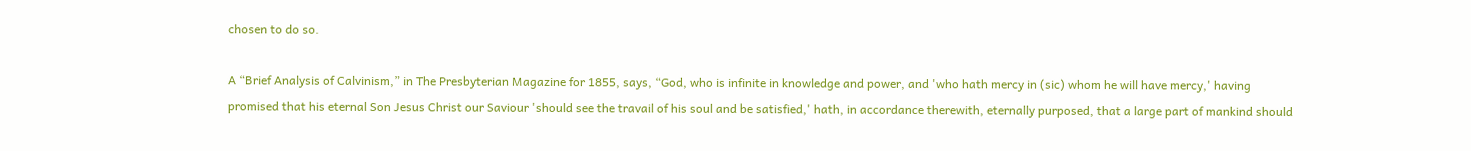chosen to do so.

A “Brief Analysis of Calvinism,” in The Presbyterian Magazine for 1855, says, “God, who is infinite in knowledge and power, and 'who hath mercy in (sic) whom he will have mercy,' having promised that his eternal Son Jesus Christ our Saviour 'should see the travail of his soul and be satisfied,' hath, in accordance therewith, eternally purposed, that a large part of mankind should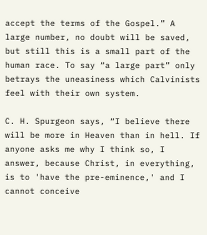accept the terms of the Gospel.” A large number, no doubt will be saved, but still this is a small part of the human race. To say “a large part” only betrays the uneasiness which Calvinists feel with their own system.

C. H. Spurgeon says, “I believe there will be more in Heaven than in hell. If anyone asks me why I think so, I answer, because Christ, in everything, is to 'have the pre-eminence,' and I cannot conceive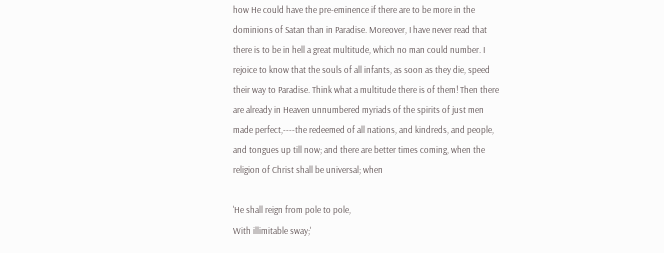how He could have the pre-eminence if there are to be more in the dominions of Satan than in Paradise. Moreover, I have never read that there is to be in hell a great multitude, which no man could number. I rejoice to know that the souls of all infants, as soon as they die, speed their way to Paradise. Think what a multitude there is of them! Then there are already in Heaven unnumbered myriads of the spirits of just men made perfect,----the redeemed of all nations, and kindreds, and people, and tongues up till now; and there are better times coming, when the religion of Christ shall be universal; when

'He shall reign from pole to pole,
With illimitable sway;'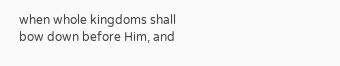when whole kingdoms shall bow down before Him, and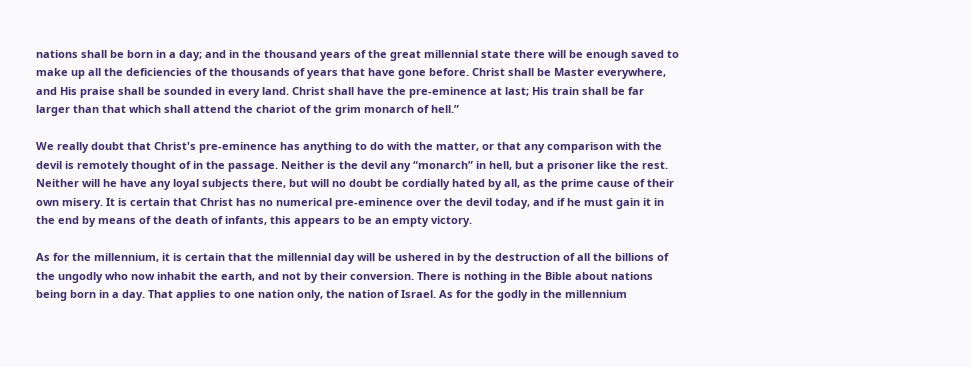nations shall be born in a day; and in the thousand years of the great millennial state there will be enough saved to make up all the deficiencies of the thousands of years that have gone before. Christ shall be Master everywhere, and His praise shall be sounded in every land. Christ shall have the pre-eminence at last; His train shall be far larger than that which shall attend the chariot of the grim monarch of hell.”

We really doubt that Christ's pre-eminence has anything to do with the matter, or that any comparison with the devil is remotely thought of in the passage. Neither is the devil any “monarch” in hell, but a prisoner like the rest. Neither will he have any loyal subjects there, but will no doubt be cordially hated by all, as the prime cause of their own misery. It is certain that Christ has no numerical pre-eminence over the devil today, and if he must gain it in the end by means of the death of infants, this appears to be an empty victory.

As for the millennium, it is certain that the millennial day will be ushered in by the destruction of all the billions of the ungodly who now inhabit the earth, and not by their conversion. There is nothing in the Bible about nations being born in a day. That applies to one nation only, the nation of Israel. As for the godly in the millennium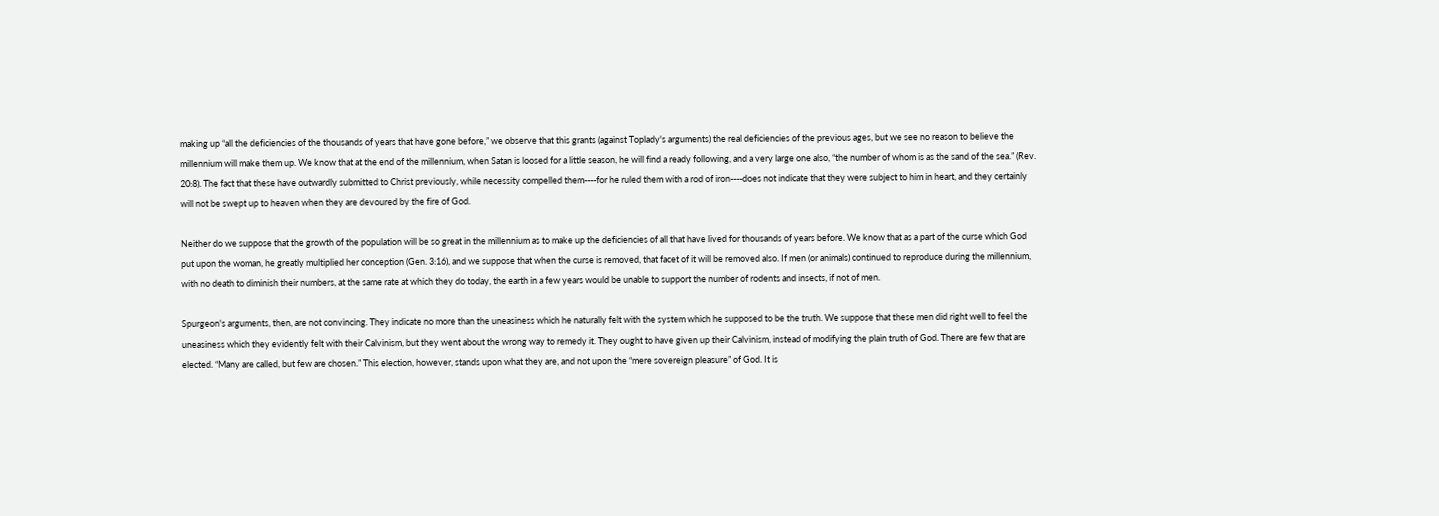making up “all the deficiencies of the thousands of years that have gone before,” we observe that this grants (against Toplady's arguments) the real deficiencies of the previous ages, but we see no reason to believe the millennium will make them up. We know that at the end of the millennium, when Satan is loosed for a little season, he will find a ready following, and a very large one also, “the number of whom is as the sand of the sea.” (Rev. 20:8). The fact that these have outwardly submitted to Christ previously, while necessity compelled them----for he ruled them with a rod of iron----does not indicate that they were subject to him in heart, and they certainly will not be swept up to heaven when they are devoured by the fire of God.

Neither do we suppose that the growth of the population will be so great in the millennium as to make up the deficiencies of all that have lived for thousands of years before. We know that as a part of the curse which God put upon the woman, he greatly multiplied her conception (Gen. 3:16), and we suppose that when the curse is removed, that facet of it will be removed also. If men (or animals) continued to reproduce during the millennium, with no death to diminish their numbers, at the same rate at which they do today, the earth in a few years would be unable to support the number of rodents and insects, if not of men.

Spurgeon's arguments, then, are not convincing. They indicate no more than the uneasiness which he naturally felt with the system which he supposed to be the truth. We suppose that these men did right well to feel the uneasiness which they evidently felt with their Calvinism, but they went about the wrong way to remedy it. They ought to have given up their Calvinism, instead of modifying the plain truth of God. There are few that are elected. “Many are called, but few are chosen.” This election, however, stands upon what they are, and not upon the “mere sovereign pleasure” of God. It is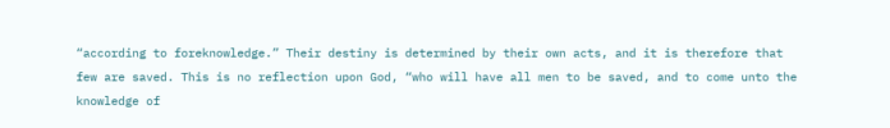“according to foreknowledge.” Their destiny is determined by their own acts, and it is therefore that few are saved. This is no reflection upon God, “who will have all men to be saved, and to come unto the knowledge of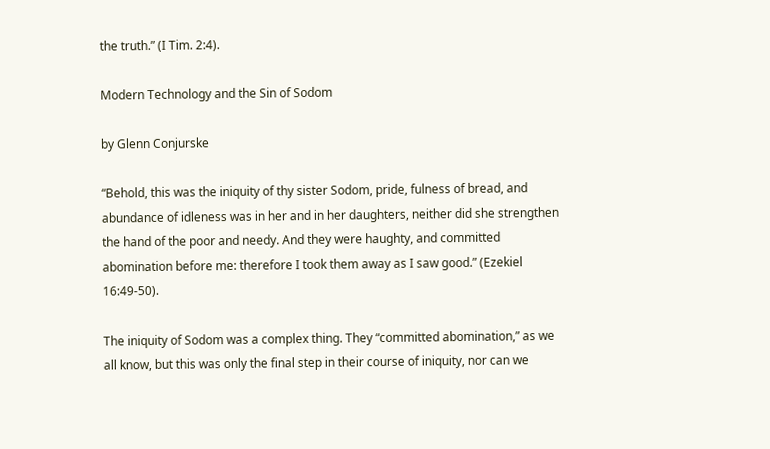the truth.” (I Tim. 2:4).

Modern Technology and the Sin of Sodom

by Glenn Conjurske

“Behold, this was the iniquity of thy sister Sodom, pride, fulness of bread, and abundance of idleness was in her and in her daughters, neither did she strengthen the hand of the poor and needy. And they were haughty, and committed abomination before me: therefore I took them away as I saw good.” (Ezekiel 16:49-50).

The iniquity of Sodom was a complex thing. They “committed abomination,” as we all know, but this was only the final step in their course of iniquity, nor can we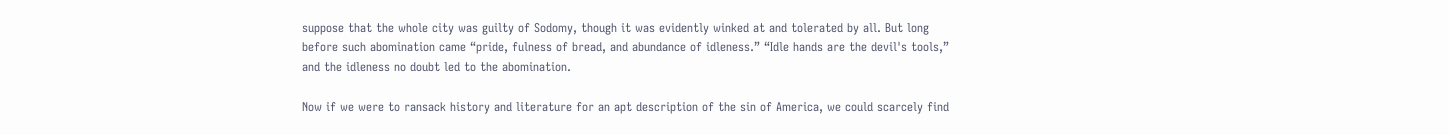suppose that the whole city was guilty of Sodomy, though it was evidently winked at and tolerated by all. But long before such abomination came “pride, fulness of bread, and abundance of idleness.” “Idle hands are the devil's tools,” and the idleness no doubt led to the abomination.

Now if we were to ransack history and literature for an apt description of the sin of America, we could scarcely find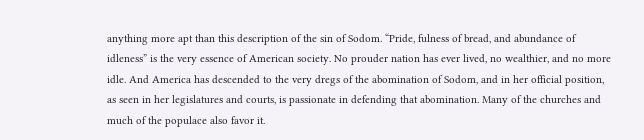anything more apt than this description of the sin of Sodom. “Pride, fulness of bread, and abundance of idleness” is the very essence of American society. No prouder nation has ever lived, no wealthier, and no more idle. And America has descended to the very dregs of the abomination of Sodom, and in her official position, as seen in her legislatures and courts, is passionate in defending that abomination. Many of the churches and much of the populace also favor it.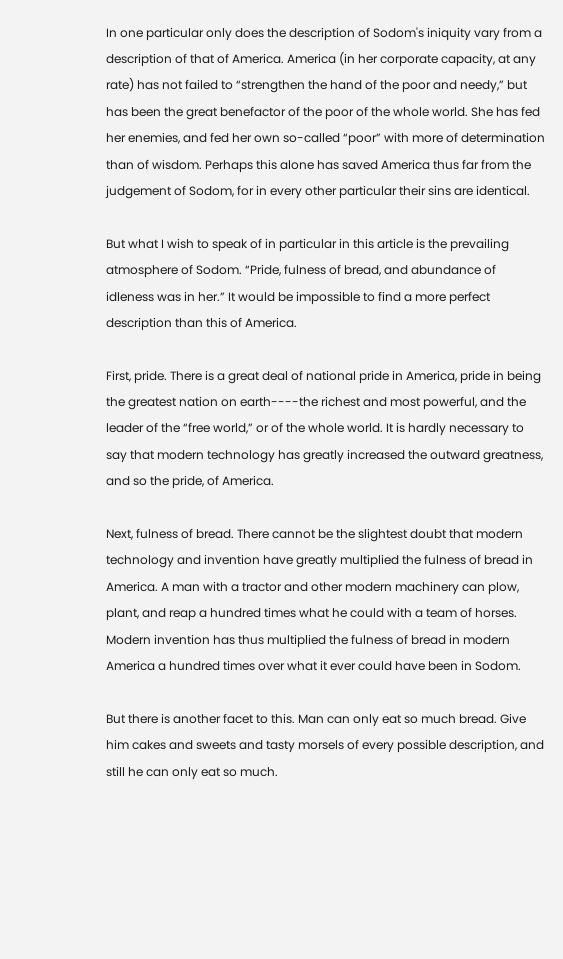In one particular only does the description of Sodom's iniquity vary from a description of that of America. America (in her corporate capacity, at any rate) has not failed to “strengthen the hand of the poor and needy,” but has been the great benefactor of the poor of the whole world. She has fed her enemies, and fed her own so-called “poor” with more of determination than of wisdom. Perhaps this alone has saved America thus far from the judgement of Sodom, for in every other particular their sins are identical.

But what I wish to speak of in particular in this article is the prevailing atmosphere of Sodom. “Pride, fulness of bread, and abundance of idleness was in her.” It would be impossible to find a more perfect description than this of America.

First, pride. There is a great deal of national pride in America, pride in being the greatest nation on earth----the richest and most powerful, and the leader of the “free world,” or of the whole world. It is hardly necessary to say that modern technology has greatly increased the outward greatness, and so the pride, of America.

Next, fulness of bread. There cannot be the slightest doubt that modern technology and invention have greatly multiplied the fulness of bread in America. A man with a tractor and other modern machinery can plow, plant, and reap a hundred times what he could with a team of horses. Modern invention has thus multiplied the fulness of bread in modern America a hundred times over what it ever could have been in Sodom.

But there is another facet to this. Man can only eat so much bread. Give him cakes and sweets and tasty morsels of every possible description, and still he can only eat so much.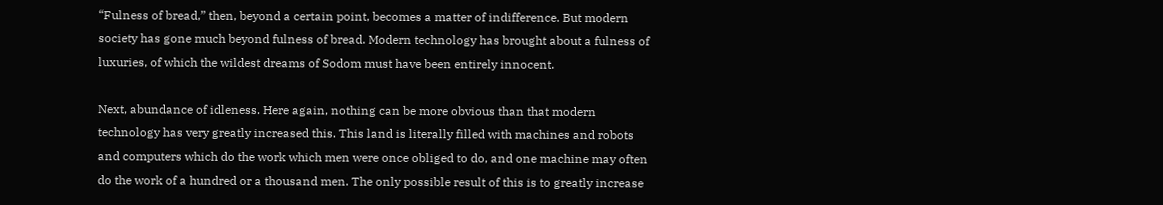“Fulness of bread,” then, beyond a certain point, becomes a matter of indifference. But modern society has gone much beyond fulness of bread. Modern technology has brought about a fulness of luxuries, of which the wildest dreams of Sodom must have been entirely innocent.

Next, abundance of idleness. Here again, nothing can be more obvious than that modern technology has very greatly increased this. This land is literally filled with machines and robots and computers which do the work which men were once obliged to do, and one machine may often do the work of a hundred or a thousand men. The only possible result of this is to greatly increase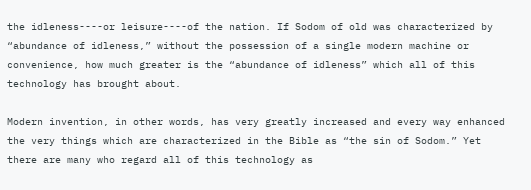the idleness----or leisure----of the nation. If Sodom of old was characterized by “abundance of idleness,” without the possession of a single modern machine or convenience, how much greater is the “abundance of idleness” which all of this technology has brought about.

Modern invention, in other words, has very greatly increased and every way enhanced the very things which are characterized in the Bible as “the sin of Sodom.” Yet there are many who regard all of this technology as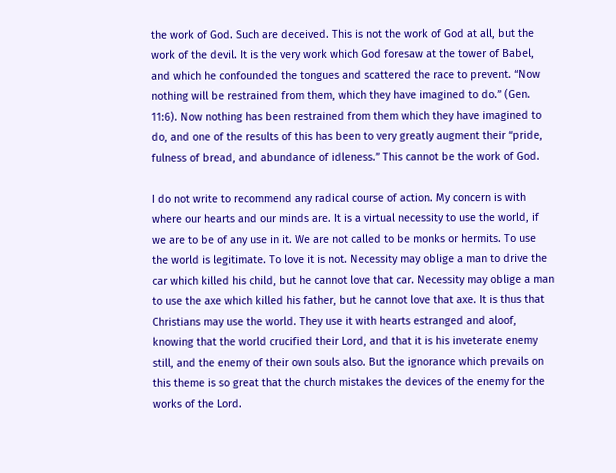the work of God. Such are deceived. This is not the work of God at all, but the work of the devil. It is the very work which God foresaw at the tower of Babel, and which he confounded the tongues and scattered the race to prevent. “Now nothing will be restrained from them, which they have imagined to do.” (Gen. 11:6). Now nothing has been restrained from them which they have imagined to do, and one of the results of this has been to very greatly augment their “pride, fulness of bread, and abundance of idleness.” This cannot be the work of God.

I do not write to recommend any radical course of action. My concern is with where our hearts and our minds are. It is a virtual necessity to use the world, if we are to be of any use in it. We are not called to be monks or hermits. To use the world is legitimate. To love it is not. Necessity may oblige a man to drive the car which killed his child, but he cannot love that car. Necessity may oblige a man to use the axe which killed his father, but he cannot love that axe. It is thus that Christians may use the world. They use it with hearts estranged and aloof, knowing that the world crucified their Lord, and that it is his inveterate enemy still, and the enemy of their own souls also. But the ignorance which prevails on this theme is so great that the church mistakes the devices of the enemy for the works of the Lord.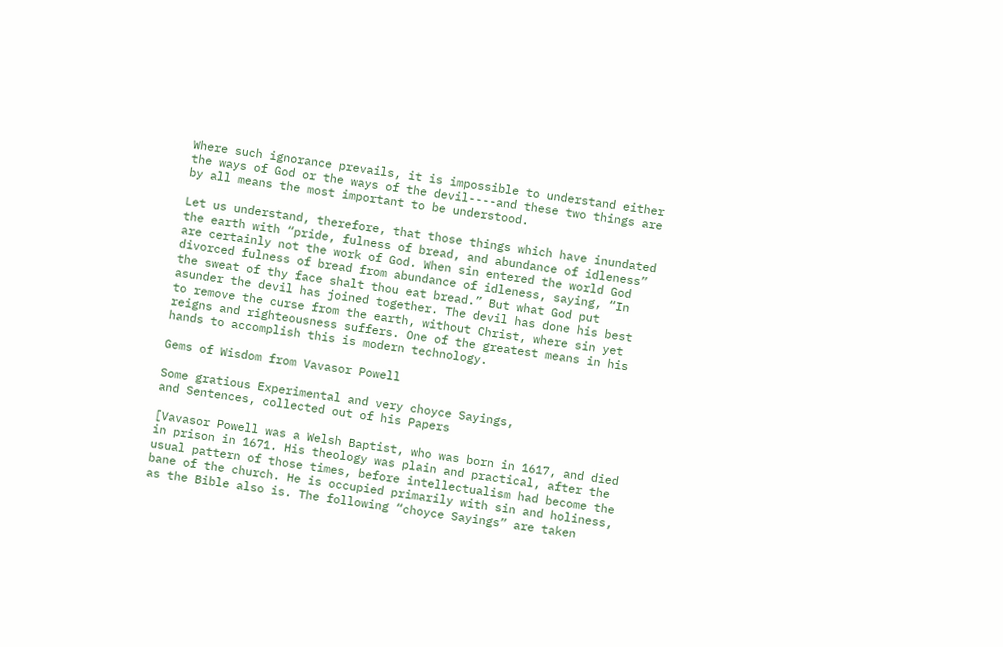Where such ignorance prevails, it is impossible to understand either the ways of God or the ways of the devil----and these two things are by all means the most important to be understood.

Let us understand, therefore, that those things which have inundated the earth with “pride, fulness of bread, and abundance of idleness” are certainly not the work of God. When sin entered the world God divorced fulness of bread from abundance of idleness, saying, “In the sweat of thy face shalt thou eat bread.” But what God put asunder the devil has joined together. The devil has done his best to remove the curse from the earth, without Christ, where sin yet reigns and righteousness suffers. One of the greatest means in his hands to accomplish this is modern technology.

Gems of Wisdom from Vavasor Powell

Some gratious Experimental and very choyce Sayings,
and Sentences, collected out of his Papers

[Vavasor Powell was a Welsh Baptist, who was born in 1617, and died in prison in 1671. His theology was plain and practical, after the usual pattern of those times, before intellectualism had become the bane of the church. He is occupied primarily with sin and holiness, as the Bible also is. The following “choyce Sayings” are taken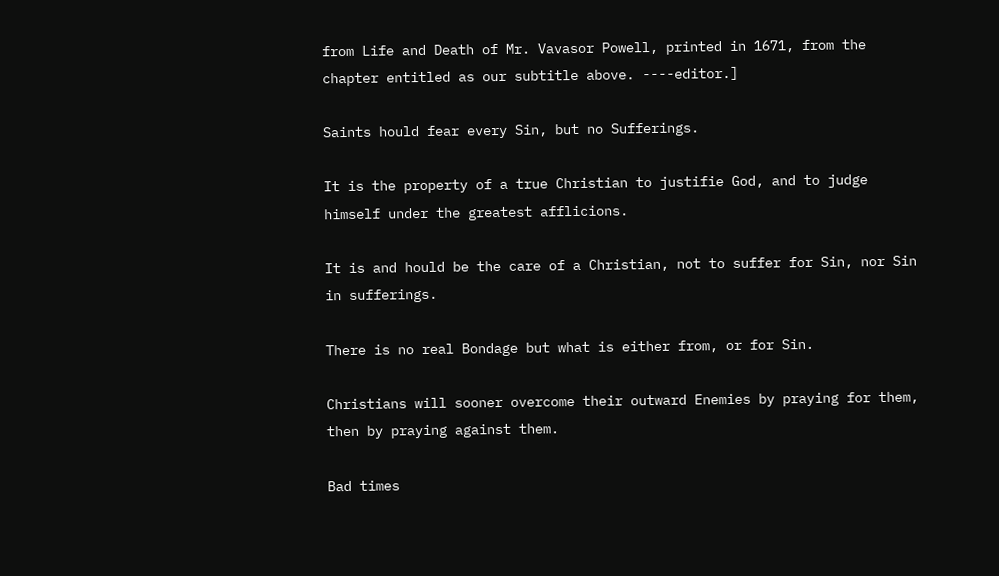from Life and Death of Mr. Vavasor Powell, printed in 1671, from the chapter entitled as our subtitle above. ----editor.]

Saints hould fear every Sin, but no Sufferings.

It is the property of a true Christian to justifie God, and to judge himself under the greatest afflicions.

It is and hould be the care of a Christian, not to suffer for Sin, nor Sin in sufferings.

There is no real Bondage but what is either from, or for Sin.

Christians will sooner overcome their outward Enemies by praying for them, then by praying against them.

Bad times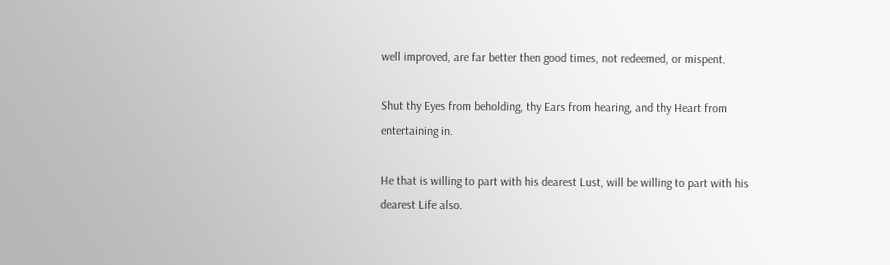well improved, are far better then good times, not redeemed, or mispent.

Shut thy Eyes from beholding, thy Ears from hearing, and thy Heart from entertaining in.

He that is willing to part with his dearest Lust, will be willing to part with his dearest Life also.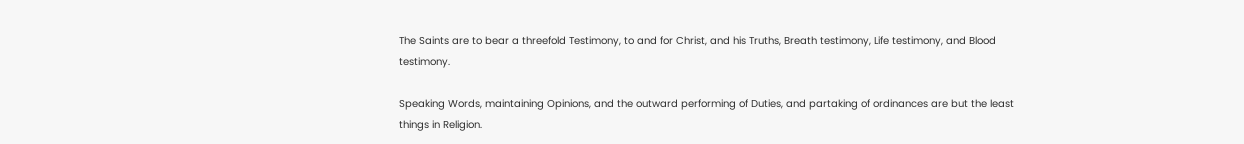The Saints are to bear a threefold Testimony, to and for Christ, and his Truths, Breath testimony, Life testimony, and Blood testimony.

Speaking Words, maintaining Opinions, and the outward performing of Duties, and partaking of ordinances are but the least things in Religion.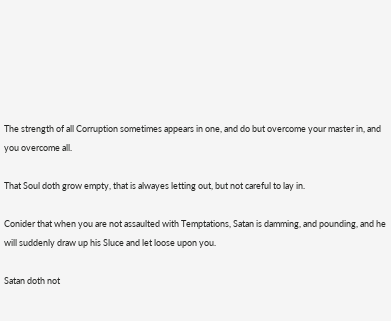The strength of all Corruption sometimes appears in one, and do but overcome your master in, and you overcome all.

That Soul doth grow empty, that is alwayes letting out, but not careful to lay in.

Conider that when you are not assaulted with Temptations, Satan is damming, and pounding, and he will suddenly draw up his Sluce and let loose upon you.

Satan doth not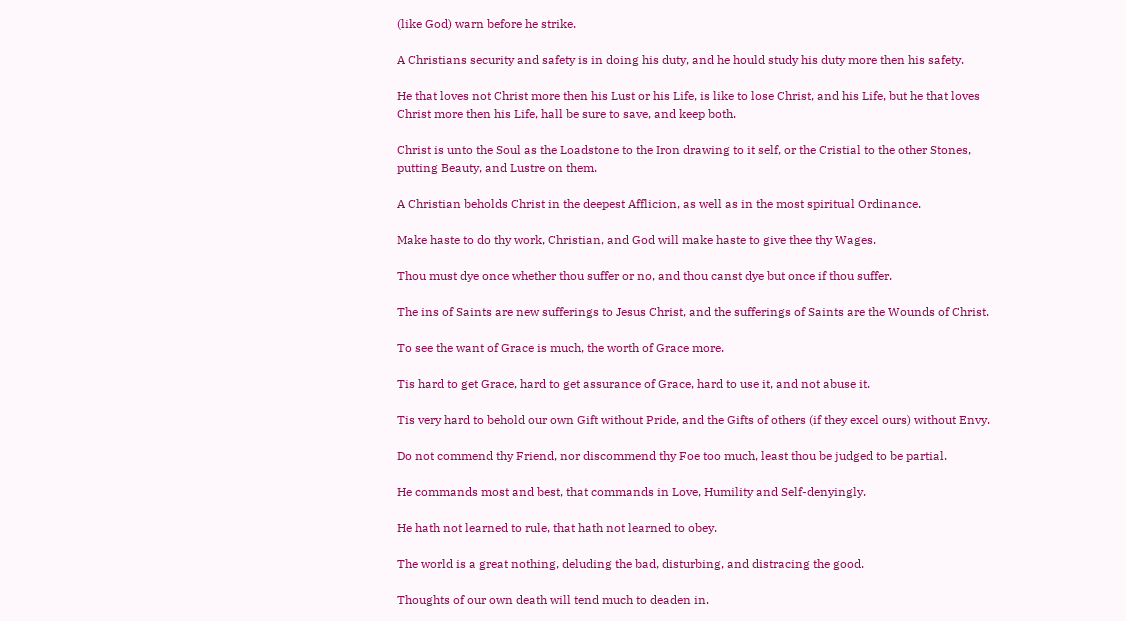(like God) warn before he strike.

A Christians security and safety is in doing his duty, and he hould study his duty more then his safety.

He that loves not Christ more then his Lust or his Life, is like to lose Christ, and his Life, but he that loves Christ more then his Life, hall be sure to save, and keep both.

Christ is unto the Soul as the Loadstone to the Iron drawing to it self, or the Cristial to the other Stones, putting Beauty, and Lustre on them.

A Christian beholds Christ in the deepest Afflicion, as well as in the most spiritual Ordinance.

Make haste to do thy work, Christian, and God will make haste to give thee thy Wages.

Thou must dye once whether thou suffer or no, and thou canst dye but once if thou suffer.

The ins of Saints are new sufferings to Jesus Christ, and the sufferings of Saints are the Wounds of Christ.

To see the want of Grace is much, the worth of Grace more.

Tis hard to get Grace, hard to get assurance of Grace, hard to use it, and not abuse it.

Tis very hard to behold our own Gift without Pride, and the Gifts of others (if they excel ours) without Envy.

Do not commend thy Friend, nor discommend thy Foe too much, least thou be judged to be partial.

He commands most and best, that commands in Love, Humility and Self-denyingly.

He hath not learned to rule, that hath not learned to obey.

The world is a great nothing, deluding the bad, disturbing, and distracing the good.

Thoughts of our own death will tend much to deaden in.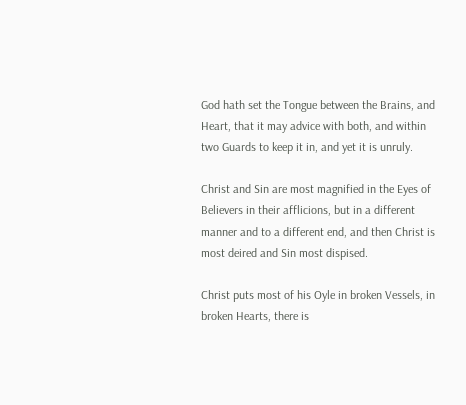God hath set the Tongue between the Brains, and Heart, that it may advice with both, and within two Guards to keep it in, and yet it is unruly.

Christ and Sin are most magnified in the Eyes of Believers in their afflicions, but in a different manner and to a different end, and then Christ is most deired and Sin most dispised.

Christ puts most of his Oyle in broken Vessels, in broken Hearts, there is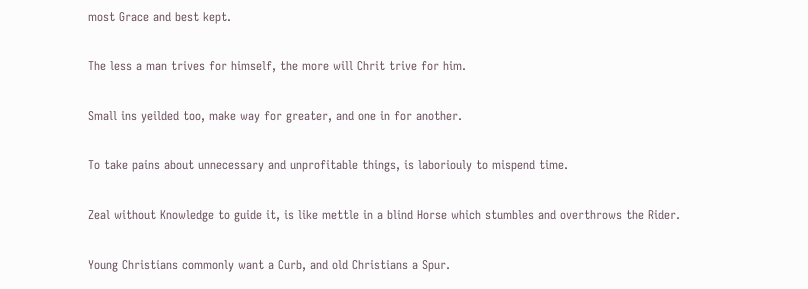most Grace and best kept.

The less a man trives for himself, the more will Chrit trive for him.

Small ins yeilded too, make way for greater, and one in for another.

To take pains about unnecessary and unprofitable things, is laboriouly to mispend time.

Zeal without Knowledge to guide it, is like mettle in a blind Horse which stumbles and overthrows the Rider.

Young Christians commonly want a Curb, and old Christians a Spur.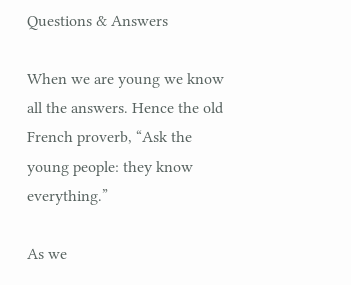Questions & Answers

When we are young we know all the answers. Hence the old French proverb, “Ask the young people: they know everything.”

As we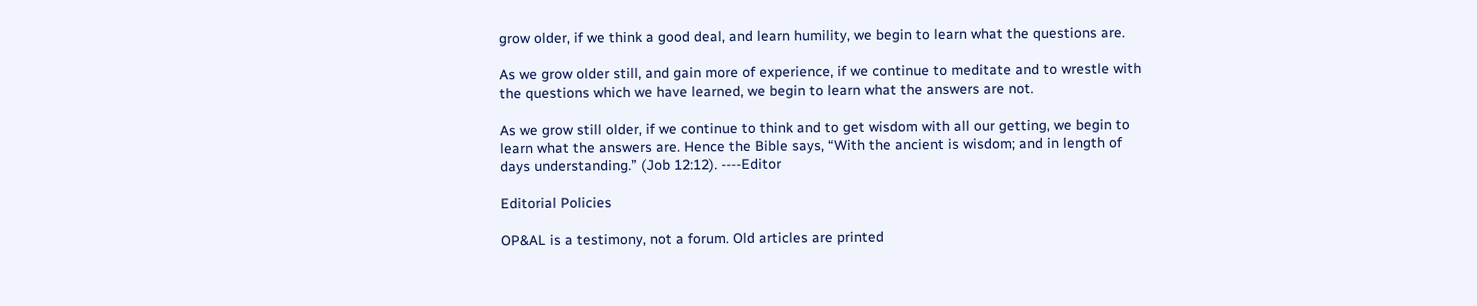grow older, if we think a good deal, and learn humility, we begin to learn what the questions are.

As we grow older still, and gain more of experience, if we continue to meditate and to wrestle with the questions which we have learned, we begin to learn what the answers are not.

As we grow still older, if we continue to think and to get wisdom with all our getting, we begin to learn what the answers are. Hence the Bible says, “With the ancient is wisdom; and in length of days understanding.” (Job 12:12). ----Editor

Editorial Policies

OP&AL is a testimony, not a forum. Old articles are printed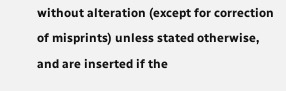without alteration (except for correction of misprints) unless stated otherwise, and are inserted if the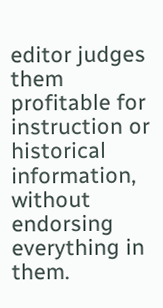editor judges them profitable for instruction or historical information, without endorsing everything in them.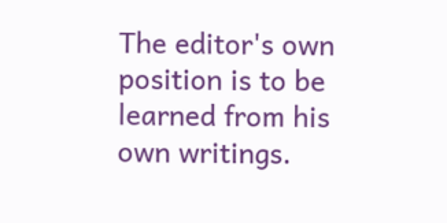The editor's own position is to be learned from his own writings.